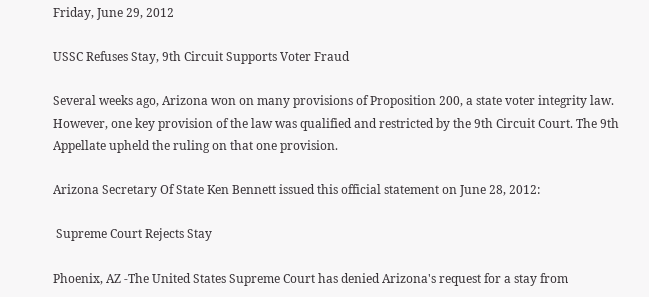Friday, June 29, 2012

USSC Refuses Stay, 9th Circuit Supports Voter Fraud

Several weeks ago, Arizona won on many provisions of Proposition 200, a state voter integrity law. However, one key provision of the law was qualified and restricted by the 9th Circuit Court. The 9th Appellate upheld the ruling on that one provision.

Arizona Secretary Of State Ken Bennett issued this official statement on June 28, 2012:

 Supreme Court Rejects Stay

Phoenix, AZ -The United States Supreme Court has denied Arizona's request for a stay from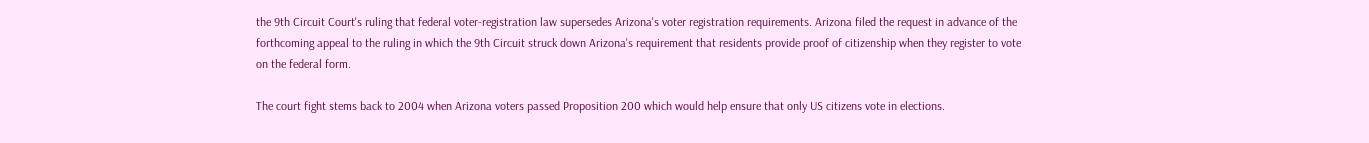the 9th Circuit Court's ruling that federal voter-registration law supersedes Arizona's voter registration requirements. Arizona filed the request in advance of the forthcoming appeal to the ruling in which the 9th Circuit struck down Arizona's requirement that residents provide proof of citizenship when they register to vote on the federal form.

The court fight stems back to 2004 when Arizona voters passed Proposition 200 which would help ensure that only US citizens vote in elections.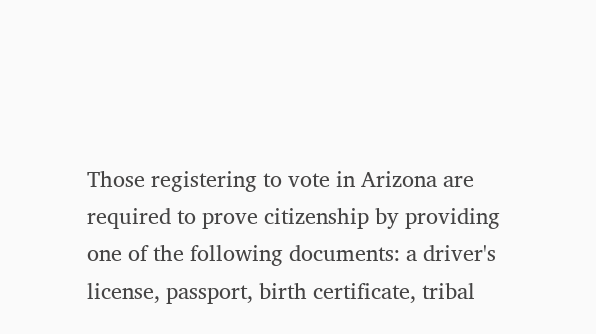Those registering to vote in Arizona are required to prove citizenship by providing one of the following documents: a driver's license, passport, birth certificate, tribal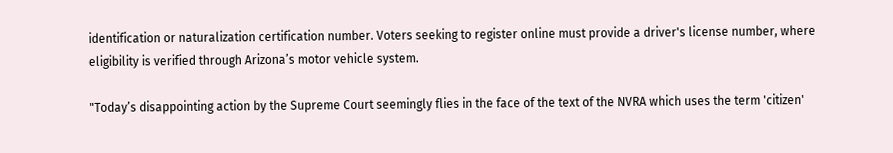identification or naturalization certification number. Voters seeking to register online must provide a driver's license number, where eligibility is verified through Arizona’s motor vehicle system.

"Today’s disappointing action by the Supreme Court seemingly flies in the face of the text of the NVRA which uses the term 'citizen'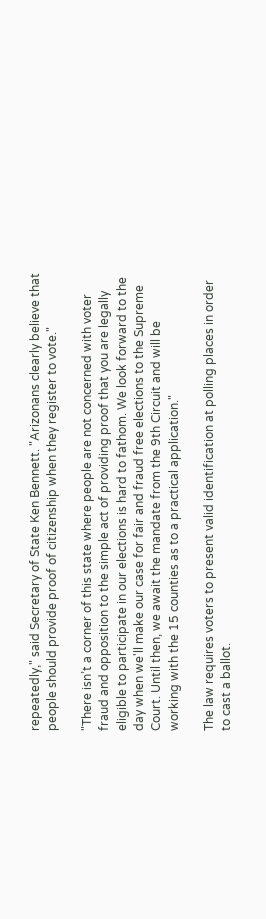repeatedly," said Secretary of State Ken Bennett. "Arizonans clearly believe that people should provide proof of citizenship when they register to vote."

"There isn’t a corner of this state where people are not concerned with voter fraud and opposition to the simple act of providing proof that you are legally eligible to participate in our elections is hard to fathom. We look forward to the day when we'll make our case for fair and fraud free elections to the Supreme Court. Until then, we await the mandate from the 9th Circuit and will be working with the 15 counties as to a practical application."

The law requires voters to present valid identification at polling places in order to cast a ballot.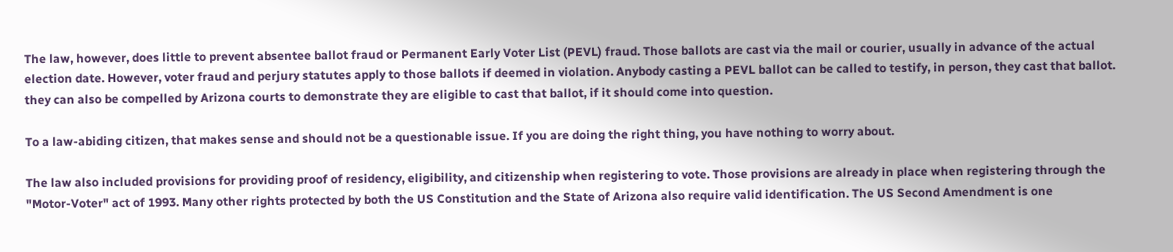The law, however, does little to prevent absentee ballot fraud or Permanent Early Voter List (PEVL) fraud. Those ballots are cast via the mail or courier, usually in advance of the actual election date. However, voter fraud and perjury statutes apply to those ballots if deemed in violation. Anybody casting a PEVL ballot can be called to testify, in person, they cast that ballot. they can also be compelled by Arizona courts to demonstrate they are eligible to cast that ballot, if it should come into question.

To a law-abiding citizen, that makes sense and should not be a questionable issue. If you are doing the right thing, you have nothing to worry about.

The law also included provisions for providing proof of residency, eligibility, and citizenship when registering to vote. Those provisions are already in place when registering through the "Motor-Voter" act of 1993. Many other rights protected by both the US Constitution and the State of Arizona also require valid identification. The US Second Amendment is one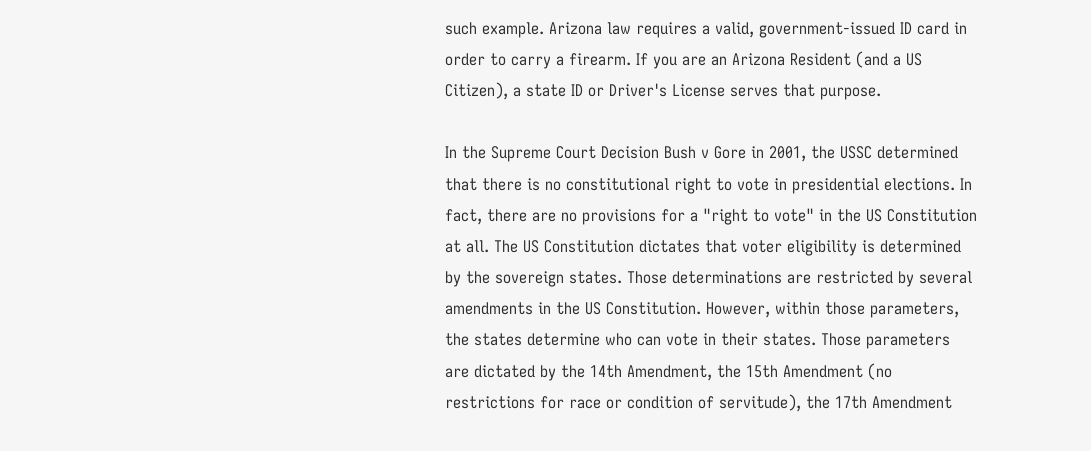such example. Arizona law requires a valid, government-issued ID card in order to carry a firearm. If you are an Arizona Resident (and a US Citizen), a state ID or Driver's License serves that purpose.

In the Supreme Court Decision Bush v Gore in 2001, the USSC determined that there is no constitutional right to vote in presidential elections. In fact, there are no provisions for a "right to vote" in the US Constitution at all. The US Constitution dictates that voter eligibility is determined by the sovereign states. Those determinations are restricted by several amendments in the US Constitution. However, within those parameters, the states determine who can vote in their states. Those parameters are dictated by the 14th Amendment, the 15th Amendment (no restrictions for race or condition of servitude), the 17th Amendment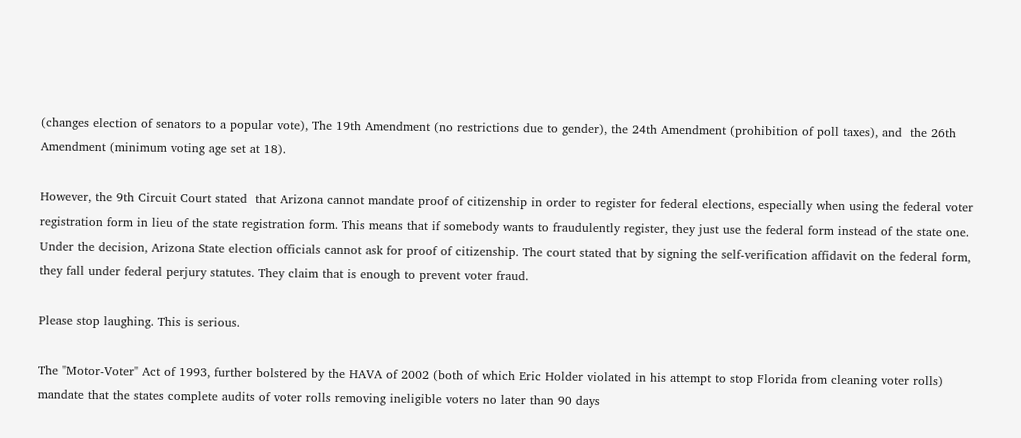(changes election of senators to a popular vote), The 19th Amendment (no restrictions due to gender), the 24th Amendment (prohibition of poll taxes), and  the 26th Amendment (minimum voting age set at 18).

However, the 9th Circuit Court stated  that Arizona cannot mandate proof of citizenship in order to register for federal elections, especially when using the federal voter registration form in lieu of the state registration form. This means that if somebody wants to fraudulently register, they just use the federal form instead of the state one. Under the decision, Arizona State election officials cannot ask for proof of citizenship. The court stated that by signing the self-verification affidavit on the federal form, they fall under federal perjury statutes. They claim that is enough to prevent voter fraud.

Please stop laughing. This is serious.

The "Motor-Voter" Act of 1993, further bolstered by the HAVA of 2002 (both of which Eric Holder violated in his attempt to stop Florida from cleaning voter rolls) mandate that the states complete audits of voter rolls removing ineligible voters no later than 90 days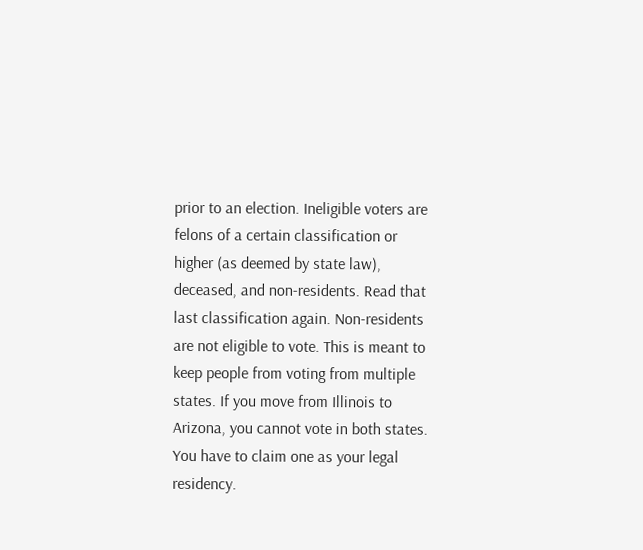prior to an election. Ineligible voters are felons of a certain classification or higher (as deemed by state law), deceased, and non-residents. Read that last classification again. Non-residents are not eligible to vote. This is meant to keep people from voting from multiple states. If you move from Illinois to Arizona, you cannot vote in both states. You have to claim one as your legal residency.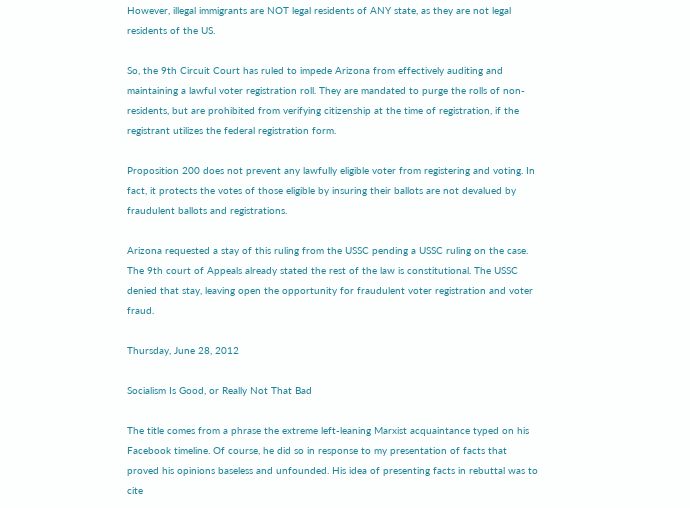However, illegal immigrants are NOT legal residents of ANY state, as they are not legal residents of the US.

So, the 9th Circuit Court has ruled to impede Arizona from effectively auditing and maintaining a lawful voter registration roll. They are mandated to purge the rolls of non-residents, but are prohibited from verifying citizenship at the time of registration, if the registrant utilizes the federal registration form.

Proposition 200 does not prevent any lawfully eligible voter from registering and voting. In fact, it protects the votes of those eligible by insuring their ballots are not devalued by fraudulent ballots and registrations.

Arizona requested a stay of this ruling from the USSC pending a USSC ruling on the case. The 9th court of Appeals already stated the rest of the law is constitutional. The USSC denied that stay, leaving open the opportunity for fraudulent voter registration and voter fraud.

Thursday, June 28, 2012

Socialism Is Good, or Really Not That Bad

The title comes from a phrase the extreme left-leaning Marxist acquaintance typed on his Facebook timeline. Of course, he did so in response to my presentation of facts that proved his opinions baseless and unfounded. His idea of presenting facts in rebuttal was to cite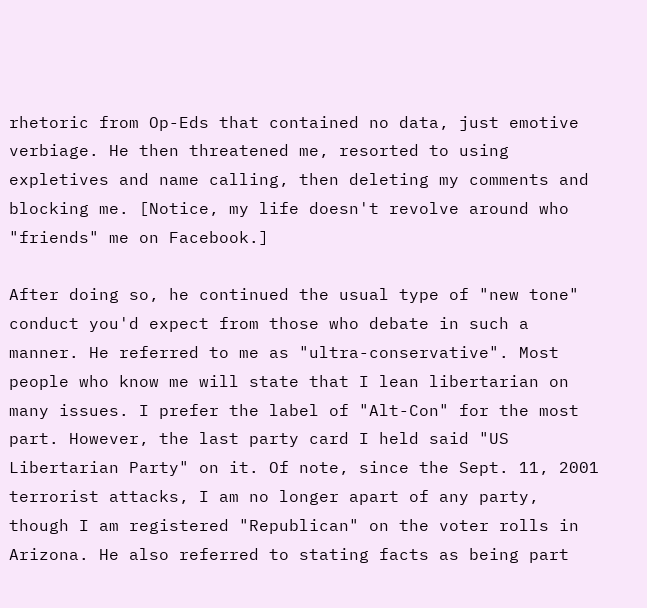rhetoric from Op-Eds that contained no data, just emotive verbiage. He then threatened me, resorted to using expletives and name calling, then deleting my comments and blocking me. [Notice, my life doesn't revolve around who "friends" me on Facebook.]

After doing so, he continued the usual type of "new tone" conduct you'd expect from those who debate in such a manner. He referred to me as "ultra-conservative". Most people who know me will state that I lean libertarian on many issues. I prefer the label of "Alt-Con" for the most part. However, the last party card I held said "US Libertarian Party" on it. Of note, since the Sept. 11, 2001 terrorist attacks, I am no longer apart of any party, though I am registered "Republican" on the voter rolls in Arizona. He also referred to stating facts as being part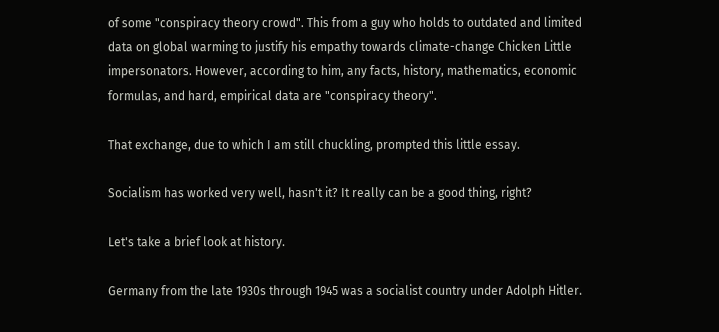of some "conspiracy theory crowd". This from a guy who holds to outdated and limited data on global warming to justify his empathy towards climate-change Chicken Little impersonators. However, according to him, any facts, history, mathematics, economic formulas, and hard, empirical data are "conspiracy theory".

That exchange, due to which I am still chuckling, prompted this little essay.

Socialism has worked very well, hasn't it? It really can be a good thing, right?

Let's take a brief look at history.

Germany from the late 1930s through 1945 was a socialist country under Adolph Hitler.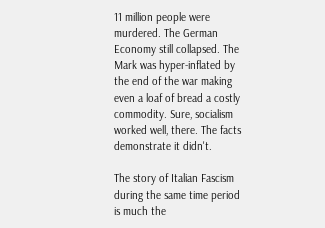11 million people were murdered. The German Economy still collapsed. The Mark was hyper-inflated by the end of the war making even a loaf of bread a costly commodity. Sure, socialism worked well, there. The facts demonstrate it didn't.

The story of Italian Fascism during the same time period is much the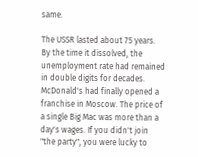same.

The USSR lasted about 75 years. By the time it dissolved, the unemployment rate had remained in double digits for decades. McDonald's had finally opened a franchise in Moscow. The price of a single Big Mac was more than a day's wages. If you didn't join "the party", you were lucky to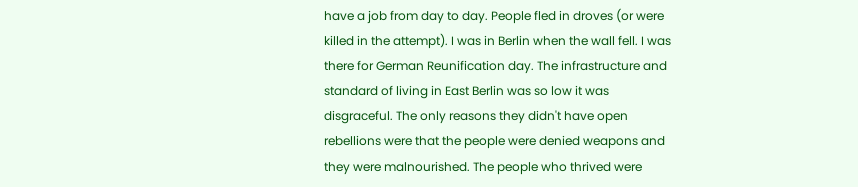have a job from day to day. People fled in droves (or were killed in the attempt). I was in Berlin when the wall fell. I was there for German Reunification day. The infrastructure and standard of living in East Berlin was so low it was disgraceful. The only reasons they didn't have open rebellions were that the people were denied weapons and they were malnourished. The people who thrived were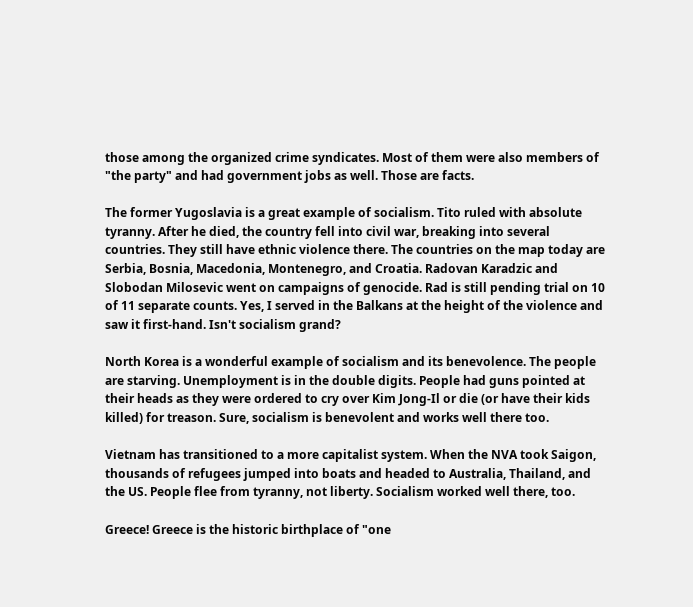those among the organized crime syndicates. Most of them were also members of "the party" and had government jobs as well. Those are facts.

The former Yugoslavia is a great example of socialism. Tito ruled with absolute tyranny. After he died, the country fell into civil war, breaking into several countries. They still have ethnic violence there. The countries on the map today are Serbia, Bosnia, Macedonia, Montenegro, and Croatia. Radovan Karadzic and Slobodan Milosevic went on campaigns of genocide. Rad is still pending trial on 10 of 11 separate counts. Yes, I served in the Balkans at the height of the violence and saw it first-hand. Isn't socialism grand?

North Korea is a wonderful example of socialism and its benevolence. The people are starving. Unemployment is in the double digits. People had guns pointed at their heads as they were ordered to cry over Kim Jong-Il or die (or have their kids killed) for treason. Sure, socialism is benevolent and works well there too.

Vietnam has transitioned to a more capitalist system. When the NVA took Saigon, thousands of refugees jumped into boats and headed to Australia, Thailand, and the US. People flee from tyranny, not liberty. Socialism worked well there, too.

Greece! Greece is the historic birthplace of "one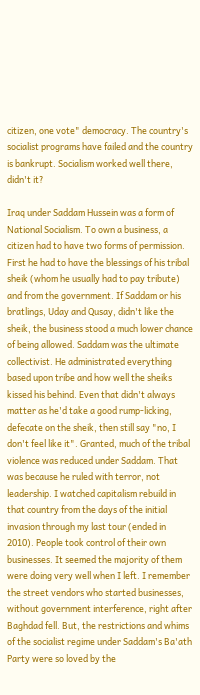citizen, one vote" democracy. The country's socialist programs have failed and the country is bankrupt. Socialism worked well there, didn't it?

Iraq under Saddam Hussein was a form of National Socialism. To own a business, a citizen had to have two forms of permission. First he had to have the blessings of his tribal sheik (whom he usually had to pay tribute) and from the government. If Saddam or his bratlings, Uday and Qusay, didn't like the sheik, the business stood a much lower chance of being allowed. Saddam was the ultimate collectivist. He administrated everything based upon tribe and how well the sheiks kissed his behind. Even that didn't always matter as he'd take a good rump-licking, defecate on the sheik, then still say "no, I don't feel like it". Granted, much of the tribal violence was reduced under Saddam. That was because he ruled with terror, not leadership. I watched capitalism rebuild in that country from the days of the initial invasion through my last tour (ended in 2010). People took control of their own businesses. It seemed the majority of them were doing very well when I left. I remember the street vendors who started businesses, without government interference, right after Baghdad fell. But, the restrictions and whims of the socialist regime under Saddam's Ba'ath Party were so loved by the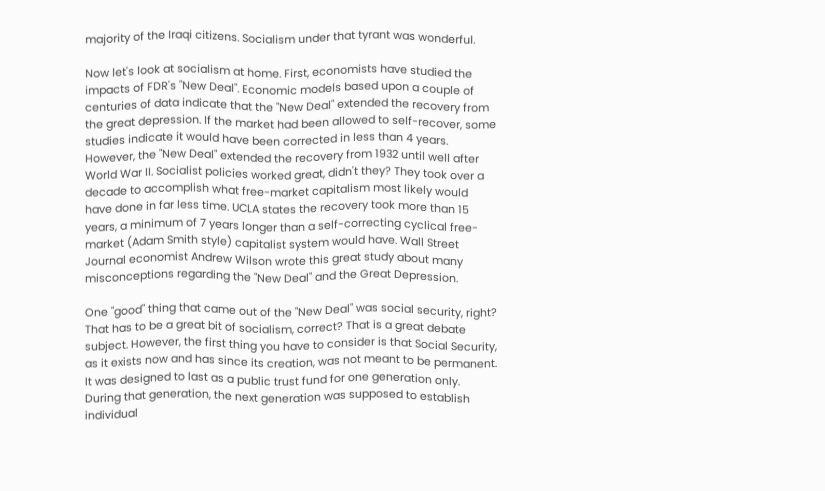majority of the Iraqi citizens. Socialism under that tyrant was wonderful.

Now let's look at socialism at home. First, economists have studied the impacts of FDR's "New Deal". Economic models based upon a couple of centuries of data indicate that the "New Deal" extended the recovery from the great depression. If the market had been allowed to self-recover, some studies indicate it would have been corrected in less than 4 years. However, the "New Deal" extended the recovery from 1932 until well after World War II. Socialist policies worked great, didn't they? They took over a decade to accomplish what free-market capitalism most likely would have done in far less time. UCLA states the recovery took more than 15 years, a minimum of 7 years longer than a self-correcting cyclical free-market (Adam Smith style) capitalist system would have. Wall Street Journal economist Andrew Wilson wrote this great study about many misconceptions regarding the "New Deal" and the Great Depression.

One "good" thing that came out of the "New Deal" was social security, right? That has to be a great bit of socialism, correct? That is a great debate subject. However, the first thing you have to consider is that Social Security, as it exists now and has since its creation, was not meant to be permanent. It was designed to last as a public trust fund for one generation only. During that generation, the next generation was supposed to establish individual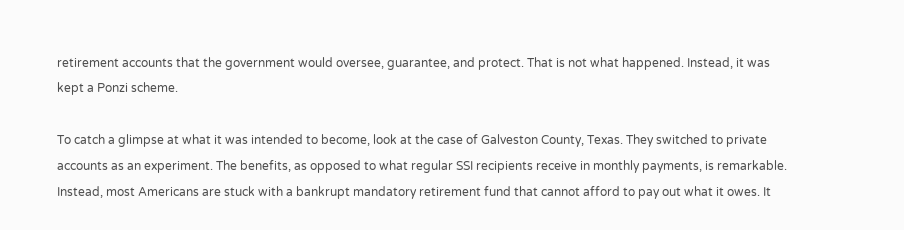retirement accounts that the government would oversee, guarantee, and protect. That is not what happened. Instead, it was kept a Ponzi scheme.

To catch a glimpse at what it was intended to become, look at the case of Galveston County, Texas. They switched to private accounts as an experiment. The benefits, as opposed to what regular SSI recipients receive in monthly payments, is remarkable. Instead, most Americans are stuck with a bankrupt mandatory retirement fund that cannot afford to pay out what it owes. It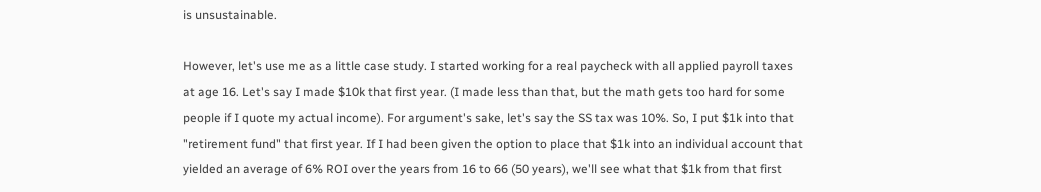is unsustainable.

However, let's use me as a little case study. I started working for a real paycheck with all applied payroll taxes at age 16. Let's say I made $10k that first year. (I made less than that, but the math gets too hard for some people if I quote my actual income). For argument's sake, let's say the SS tax was 10%. So, I put $1k into that "retirement fund" that first year. If I had been given the option to place that $1k into an individual account that yielded an average of 6% ROI over the years from 16 to 66 (50 years), we'll see what that $1k from that first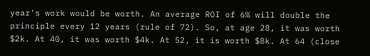year's work would be worth. An average ROI of 6% will double the principle every 12 years (rule of 72). So, at age 28, it was worth $2k. At 40, it was worth $4k. At 52, it is worth $8k. At 64 (close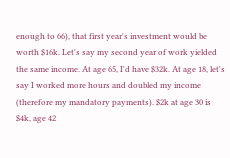enough to 66), that first year's investment would be worth $16k. Let's say my second year of work yielded the same income. At age 65, I'd have $32k. At age 18, let's say I worked more hours and doubled my income (therefore my mandatory payments). $2k at age 30 is $4k, age 42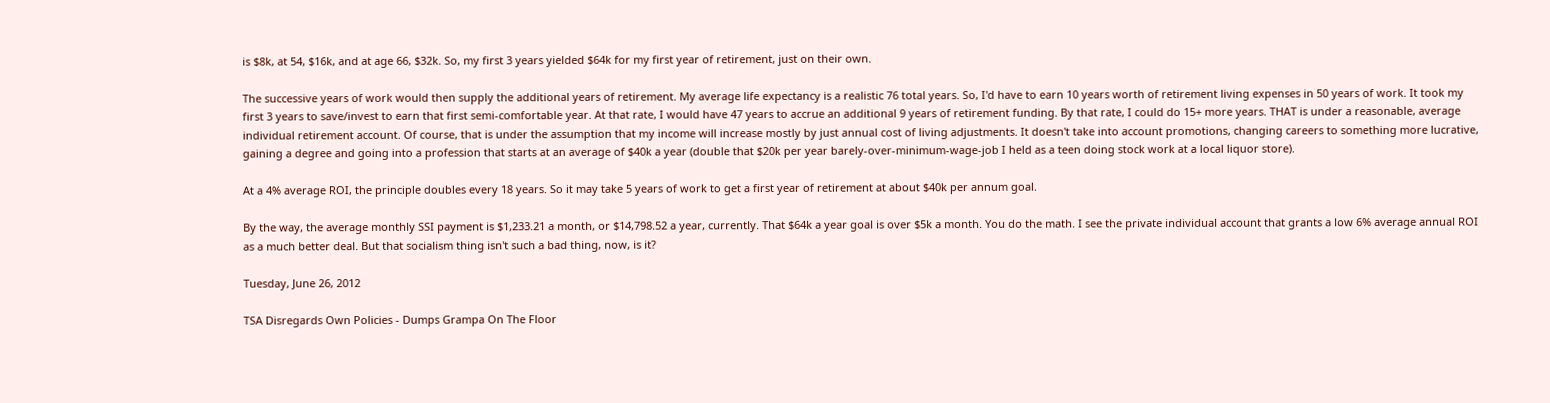is $8k, at 54, $16k, and at age 66, $32k. So, my first 3 years yielded $64k for my first year of retirement, just on their own.

The successive years of work would then supply the additional years of retirement. My average life expectancy is a realistic 76 total years. So, I'd have to earn 10 years worth of retirement living expenses in 50 years of work. It took my first 3 years to save/invest to earn that first semi-comfortable year. At that rate, I would have 47 years to accrue an additional 9 years of retirement funding. By that rate, I could do 15+ more years. THAT is under a reasonable, average individual retirement account. Of course, that is under the assumption that my income will increase mostly by just annual cost of living adjustments. It doesn't take into account promotions, changing careers to something more lucrative, gaining a degree and going into a profession that starts at an average of $40k a year (double that $20k per year barely-over-minimum-wage-job I held as a teen doing stock work at a local liquor store).

At a 4% average ROI, the principle doubles every 18 years. So it may take 5 years of work to get a first year of retirement at about $40k per annum goal.

By the way, the average monthly SSI payment is $1,233.21 a month, or $14,798.52 a year, currently. That $64k a year goal is over $5k a month. You do the math. I see the private individual account that grants a low 6% average annual ROI as a much better deal. But that socialism thing isn't such a bad thing, now, is it?

Tuesday, June 26, 2012

TSA Disregards Own Policies - Dumps Grampa On The Floor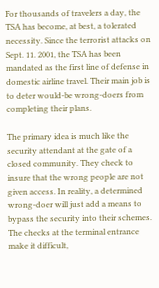For thousands of travelers a day, the TSA has become, at best, a tolerated necessity. Since the terrorist attacks on Sept. 11. 2001, the TSA has been mandated as the first line of defense in domestic airline travel. Their main job is to deter would-be wrong-doers from completing their plans.

The primary idea is much like the security attendant at the gate of a closed community. They check to insure that the wrong people are not given access. In reality, a determined wrong-doer will just add a means to bypass the security into their schemes. The checks at the terminal entrance make it difficult,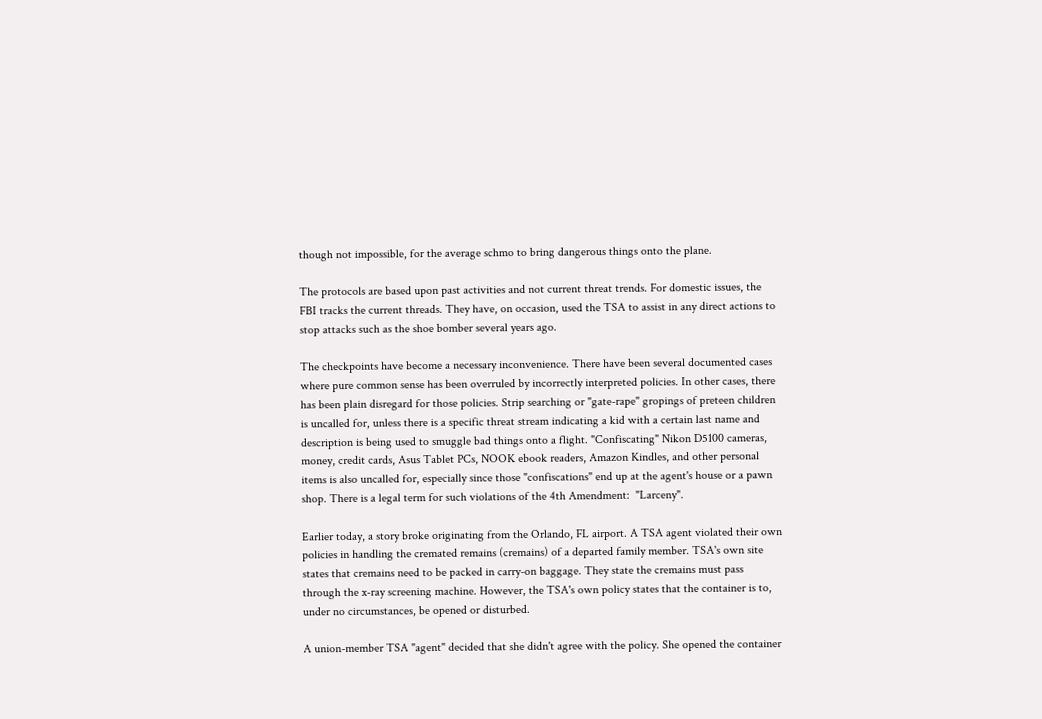though not impossible, for the average schmo to bring dangerous things onto the plane.

The protocols are based upon past activities and not current threat trends. For domestic issues, the FBI tracks the current threads. They have, on occasion, used the TSA to assist in any direct actions to stop attacks such as the shoe bomber several years ago.

The checkpoints have become a necessary inconvenience. There have been several documented cases where pure common sense has been overruled by incorrectly interpreted policies. In other cases, there has been plain disregard for those policies. Strip searching or "gate-rape" gropings of preteen children is uncalled for, unless there is a specific threat stream indicating a kid with a certain last name and description is being used to smuggle bad things onto a flight. "Confiscating" Nikon D5100 cameras, money, credit cards, Asus Tablet PCs, NOOK ebook readers, Amazon Kindles, and other personal items is also uncalled for, especially since those "confiscations" end up at the agent's house or a pawn shop. There is a legal term for such violations of the 4th Amendment:  "Larceny".

Earlier today, a story broke originating from the Orlando, FL airport. A TSA agent violated their own policies in handling the cremated remains (cremains) of a departed family member. TSA's own site states that cremains need to be packed in carry-on baggage. They state the cremains must pass through the x-ray screening machine. However, the TSA's own policy states that the container is to, under no circumstances, be opened or disturbed.

A union-member TSA "agent" decided that she didn't agree with the policy. She opened the container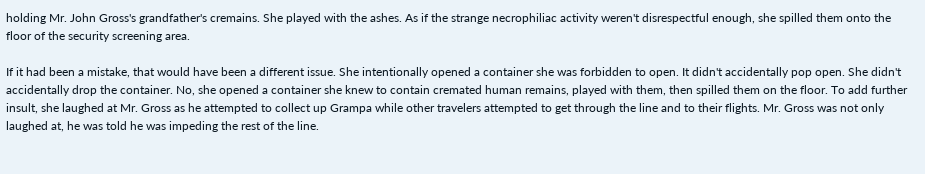holding Mr. John Gross's grandfather's cremains. She played with the ashes. As if the strange necrophiliac activity weren't disrespectful enough, she spilled them onto the floor of the security screening area.

If it had been a mistake, that would have been a different issue. She intentionally opened a container she was forbidden to open. It didn't accidentally pop open. She didn't accidentally drop the container. No, she opened a container she knew to contain cremated human remains, played with them, then spilled them on the floor. To add further insult, she laughed at Mr. Gross as he attempted to collect up Grampa while other travelers attempted to get through the line and to their flights. Mr. Gross was not only laughed at, he was told he was impeding the rest of the line.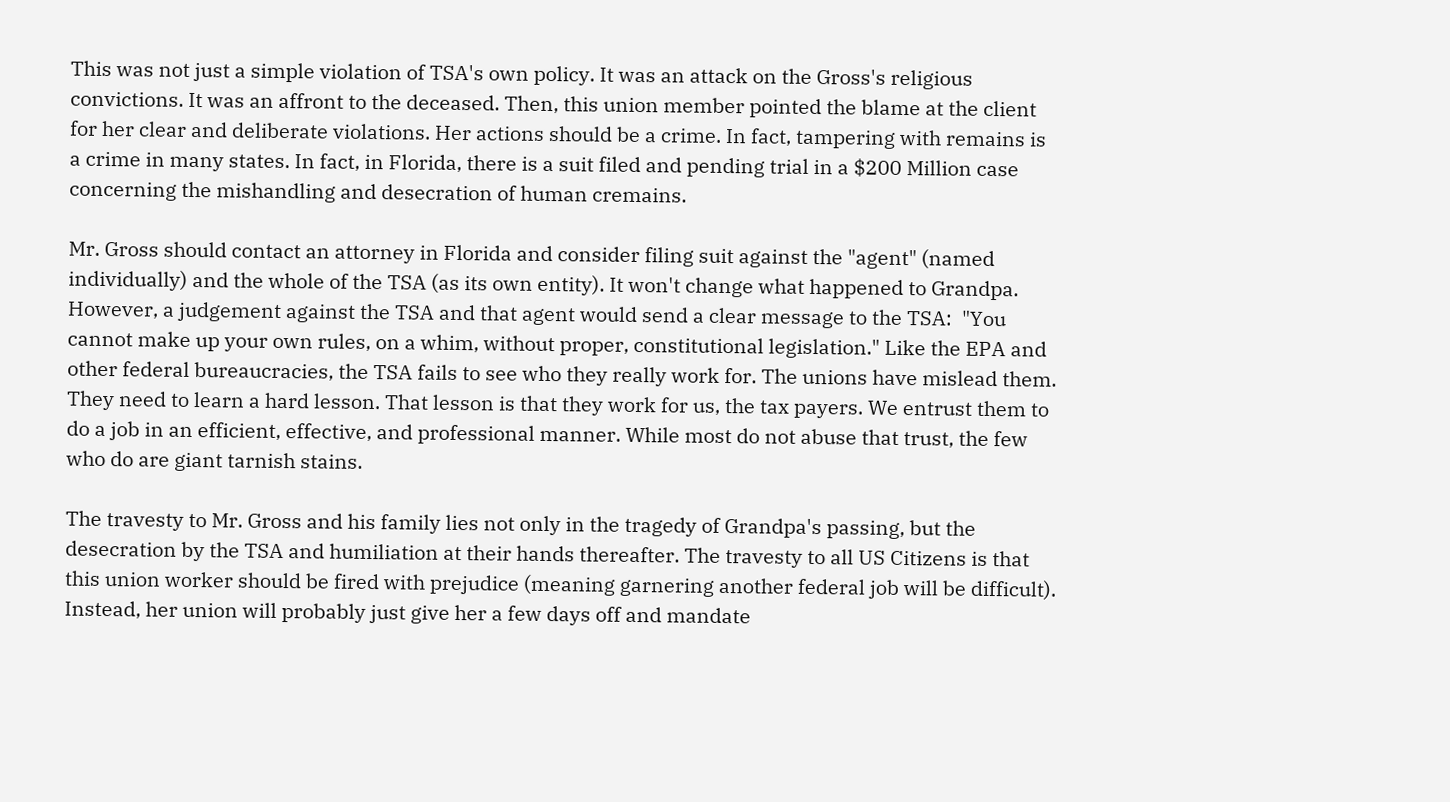This was not just a simple violation of TSA's own policy. It was an attack on the Gross's religious convictions. It was an affront to the deceased. Then, this union member pointed the blame at the client for her clear and deliberate violations. Her actions should be a crime. In fact, tampering with remains is a crime in many states. In fact, in Florida, there is a suit filed and pending trial in a $200 Million case concerning the mishandling and desecration of human cremains.

Mr. Gross should contact an attorney in Florida and consider filing suit against the "agent" (named individually) and the whole of the TSA (as its own entity). It won't change what happened to Grandpa. However, a judgement against the TSA and that agent would send a clear message to the TSA:  "You cannot make up your own rules, on a whim, without proper, constitutional legislation." Like the EPA and other federal bureaucracies, the TSA fails to see who they really work for. The unions have mislead them. They need to learn a hard lesson. That lesson is that they work for us, the tax payers. We entrust them to do a job in an efficient, effective, and professional manner. While most do not abuse that trust, the few who do are giant tarnish stains.

The travesty to Mr. Gross and his family lies not only in the tragedy of Grandpa's passing, but the desecration by the TSA and humiliation at their hands thereafter. The travesty to all US Citizens is that this union worker should be fired with prejudice (meaning garnering another federal job will be difficult). Instead, her union will probably just give her a few days off and mandate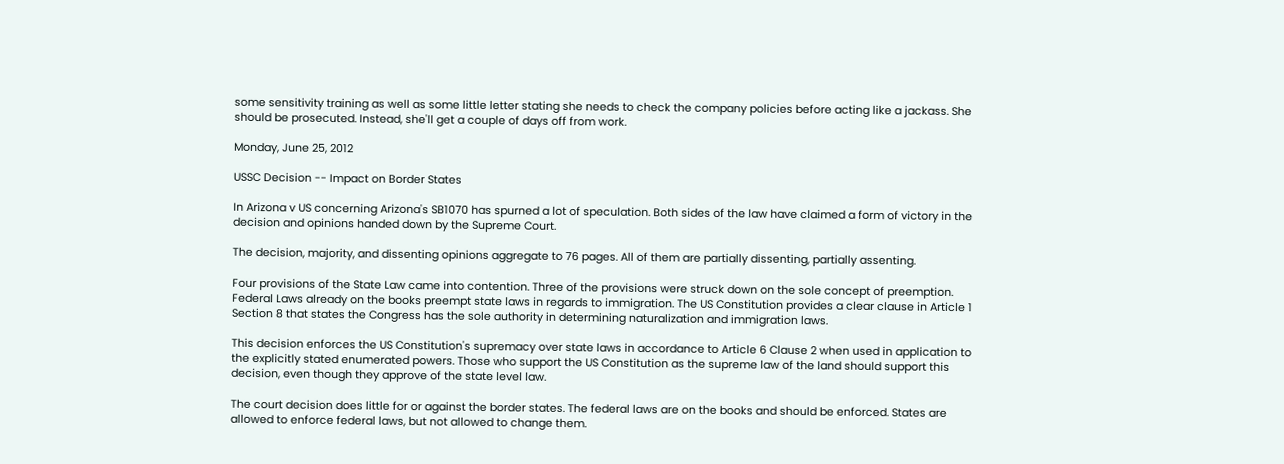some sensitivity training as well as some little letter stating she needs to check the company policies before acting like a jackass. She should be prosecuted. Instead, she'll get a couple of days off from work.

Monday, June 25, 2012

USSC Decision -- Impact on Border States

In Arizona v US concerning Arizona's SB1070 has spurned a lot of speculation. Both sides of the law have claimed a form of victory in the decision and opinions handed down by the Supreme Court.

The decision, majority, and dissenting opinions aggregate to 76 pages. All of them are partially dissenting, partially assenting.

Four provisions of the State Law came into contention. Three of the provisions were struck down on the sole concept of preemption. Federal Laws already on the books preempt state laws in regards to immigration. The US Constitution provides a clear clause in Article 1 Section 8 that states the Congress has the sole authority in determining naturalization and immigration laws.

This decision enforces the US Constitution's supremacy over state laws in accordance to Article 6 Clause 2 when used in application to the explicitly stated enumerated powers. Those who support the US Constitution as the supreme law of the land should support this decision, even though they approve of the state level law.

The court decision does little for or against the border states. The federal laws are on the books and should be enforced. States are allowed to enforce federal laws, but not allowed to change them.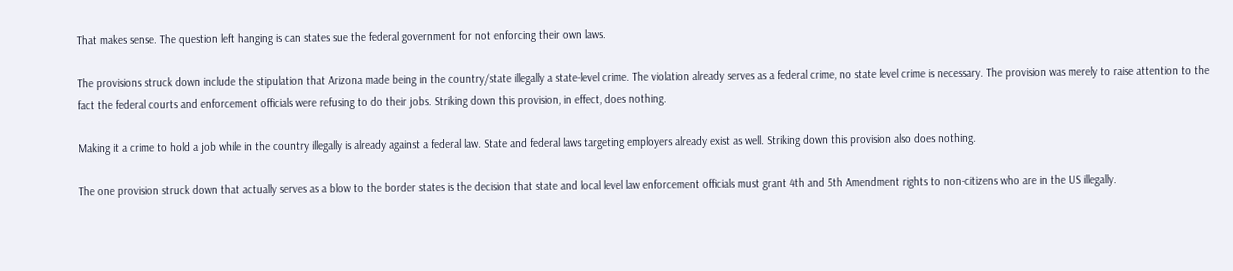That makes sense. The question left hanging is can states sue the federal government for not enforcing their own laws.

The provisions struck down include the stipulation that Arizona made being in the country/state illegally a state-level crime. The violation already serves as a federal crime, no state level crime is necessary. The provision was merely to raise attention to the fact the federal courts and enforcement officials were refusing to do their jobs. Striking down this provision, in effect, does nothing.

Making it a crime to hold a job while in the country illegally is already against a federal law. State and federal laws targeting employers already exist as well. Striking down this provision also does nothing.

The one provision struck down that actually serves as a blow to the border states is the decision that state and local level law enforcement officials must grant 4th and 5th Amendment rights to non-citizens who are in the US illegally.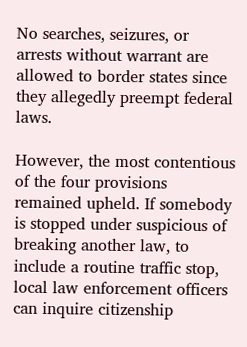No searches, seizures, or arrests without warrant are allowed to border states since they allegedly preempt federal laws.

However, the most contentious of the four provisions remained upheld. If somebody is stopped under suspicious of breaking another law, to include a routine traffic stop, local law enforcement officers can inquire citizenship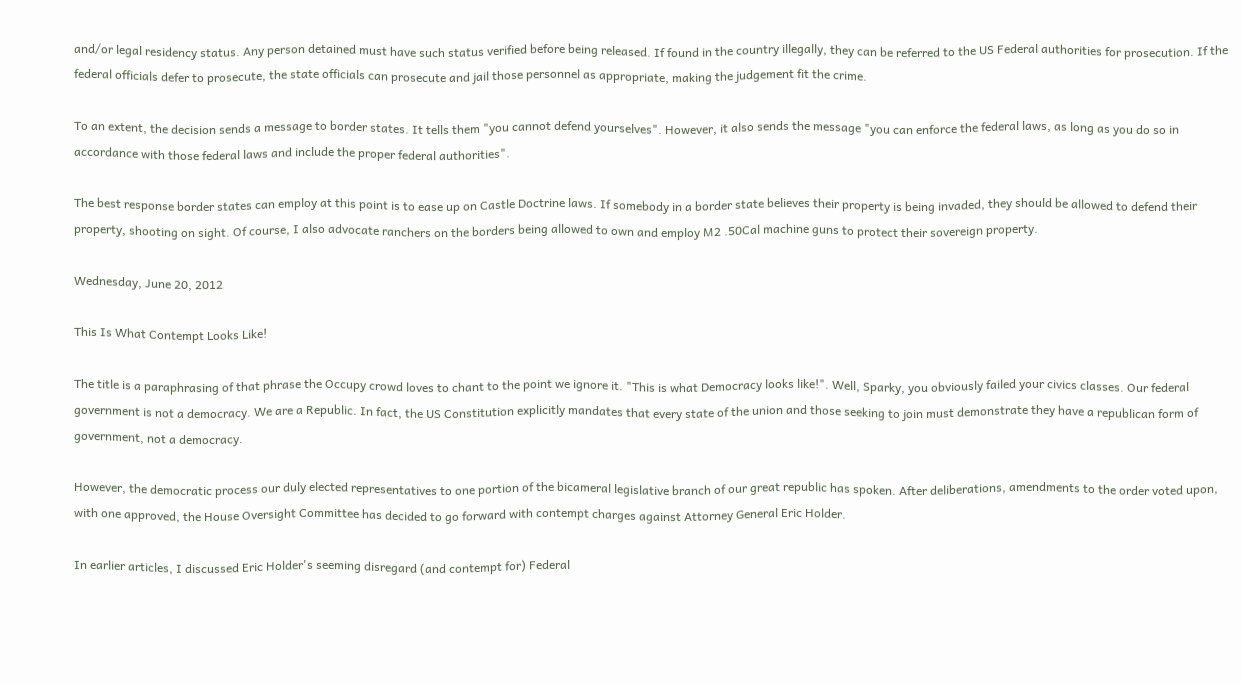and/or legal residency status. Any person detained must have such status verified before being released. If found in the country illegally, they can be referred to the US Federal authorities for prosecution. If the federal officials defer to prosecute, the state officials can prosecute and jail those personnel as appropriate, making the judgement fit the crime.

To an extent, the decision sends a message to border states. It tells them "you cannot defend yourselves". However, it also sends the message "you can enforce the federal laws, as long as you do so in accordance with those federal laws and include the proper federal authorities".

The best response border states can employ at this point is to ease up on Castle Doctrine laws. If somebody in a border state believes their property is being invaded, they should be allowed to defend their property, shooting on sight. Of course, I also advocate ranchers on the borders being allowed to own and employ M2 .50Cal machine guns to protect their sovereign property.

Wednesday, June 20, 2012

This Is What Contempt Looks Like!

The title is a paraphrasing of that phrase the Occupy crowd loves to chant to the point we ignore it. "This is what Democracy looks like!". Well, Sparky, you obviously failed your civics classes. Our federal government is not a democracy. We are a Republic. In fact, the US Constitution explicitly mandates that every state of the union and those seeking to join must demonstrate they have a republican form of government, not a democracy.

However, the democratic process our duly elected representatives to one portion of the bicameral legislative branch of our great republic has spoken. After deliberations, amendments to the order voted upon, with one approved, the House Oversight Committee has decided to go forward with contempt charges against Attorney General Eric Holder.

In earlier articles, I discussed Eric Holder's seeming disregard (and contempt for) Federal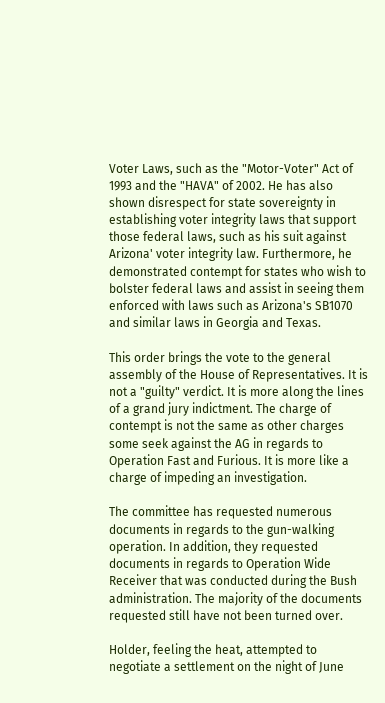Voter Laws, such as the "Motor-Voter" Act of 1993 and the "HAVA" of 2002. He has also shown disrespect for state sovereignty in establishing voter integrity laws that support those federal laws, such as his suit against Arizona' voter integrity law. Furthermore, he demonstrated contempt for states who wish to bolster federal laws and assist in seeing them enforced with laws such as Arizona's SB1070 and similar laws in Georgia and Texas.

This order brings the vote to the general assembly of the House of Representatives. It is not a "guilty" verdict. It is more along the lines of a grand jury indictment. The charge of contempt is not the same as other charges some seek against the AG in regards to Operation Fast and Furious. It is more like a charge of impeding an investigation.

The committee has requested numerous documents in regards to the gun-walking operation. In addition, they requested documents in regards to Operation Wide Receiver that was conducted during the Bush administration. The majority of the documents requested still have not been turned over.

Holder, feeling the heat, attempted to negotiate a settlement on the night of June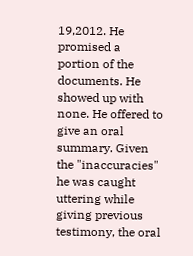19,2012. He promised a portion of the documents. He showed up with none. He offered to give an oral summary. Given the "inaccuracies" he was caught uttering while giving previous testimony, the oral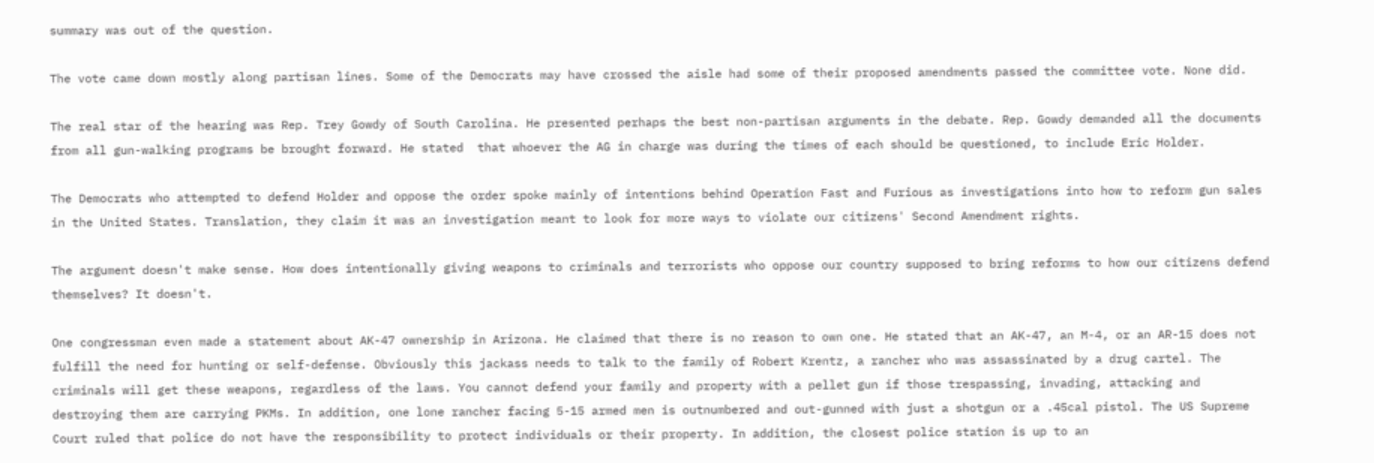summary was out of the question.

The vote came down mostly along partisan lines. Some of the Democrats may have crossed the aisle had some of their proposed amendments passed the committee vote. None did.

The real star of the hearing was Rep. Trey Gowdy of South Carolina. He presented perhaps the best non-partisan arguments in the debate. Rep. Gowdy demanded all the documents from all gun-walking programs be brought forward. He stated  that whoever the AG in charge was during the times of each should be questioned, to include Eric Holder.

The Democrats who attempted to defend Holder and oppose the order spoke mainly of intentions behind Operation Fast and Furious as investigations into how to reform gun sales in the United States. Translation, they claim it was an investigation meant to look for more ways to violate our citizens' Second Amendment rights.

The argument doesn't make sense. How does intentionally giving weapons to criminals and terrorists who oppose our country supposed to bring reforms to how our citizens defend themselves? It doesn't.

One congressman even made a statement about AK-47 ownership in Arizona. He claimed that there is no reason to own one. He stated that an AK-47, an M-4, or an AR-15 does not fulfill the need for hunting or self-defense. Obviously this jackass needs to talk to the family of Robert Krentz, a rancher who was assassinated by a drug cartel. The criminals will get these weapons, regardless of the laws. You cannot defend your family and property with a pellet gun if those trespassing, invading, attacking and destroying them are carrying PKMs. In addition, one lone rancher facing 5-15 armed men is outnumbered and out-gunned with just a shotgun or a .45cal pistol. The US Supreme Court ruled that police do not have the responsibility to protect individuals or their property. In addition, the closest police station is up to an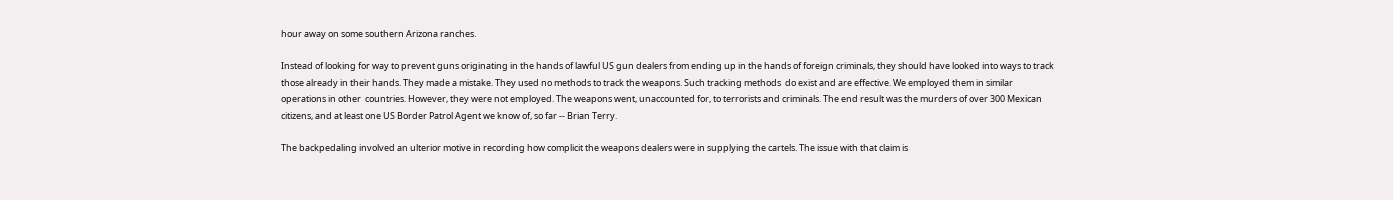hour away on some southern Arizona ranches.

Instead of looking for way to prevent guns originating in the hands of lawful US gun dealers from ending up in the hands of foreign criminals, they should have looked into ways to track those already in their hands. They made a mistake. They used no methods to track the weapons. Such tracking methods  do exist and are effective. We employed them in similar operations in other  countries. However, they were not employed. The weapons went, unaccounted for, to terrorists and criminals. The end result was the murders of over 300 Mexican citizens, and at least one US Border Patrol Agent we know of, so far -- Brian Terry.

The backpedaling involved an ulterior motive in recording how complicit the weapons dealers were in supplying the cartels. The issue with that claim is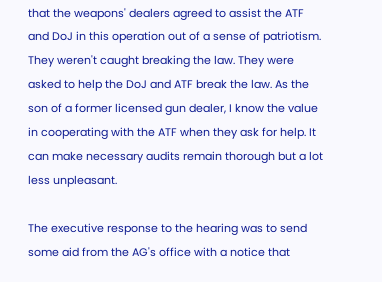that the weapons' dealers agreed to assist the ATF and DoJ in this operation out of a sense of patriotism. They weren't caught breaking the law. They were asked to help the DoJ and ATF break the law. As the son of a former licensed gun dealer, I know the value in cooperating with the ATF when they ask for help. It can make necessary audits remain thorough but a lot less unpleasant.

The executive response to the hearing was to send some aid from the AG's office with a notice that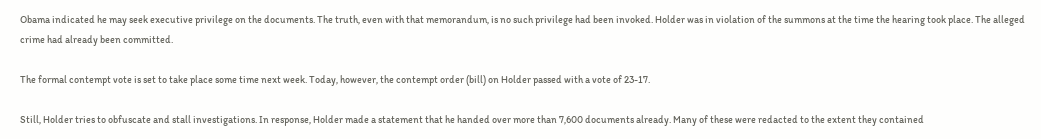Obama indicated he may seek executive privilege on the documents. The truth, even with that memorandum, is no such privilege had been invoked. Holder was in violation of the summons at the time the hearing took place. The alleged crime had already been committed.

The formal contempt vote is set to take place some time next week. Today, however, the contempt order (bill) on Holder passed with a vote of 23-17.

Still, Holder tries to obfuscate and stall investigations. In response, Holder made a statement that he handed over more than 7,600 documents already. Many of these were redacted to the extent they contained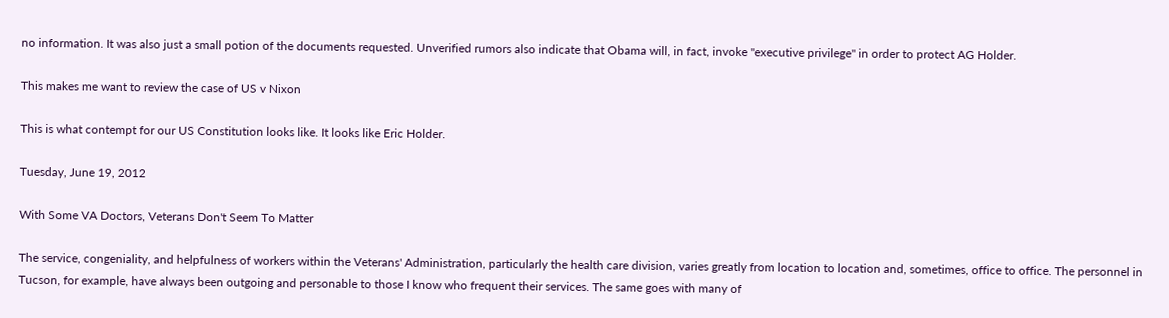no information. It was also just a small potion of the documents requested. Unverified rumors also indicate that Obama will, in fact, invoke "executive privilege" in order to protect AG Holder.

This makes me want to review the case of US v Nixon

This is what contempt for our US Constitution looks like. It looks like Eric Holder.

Tuesday, June 19, 2012

With Some VA Doctors, Veterans Don't Seem To Matter

The service, congeniality, and helpfulness of workers within the Veterans' Administration, particularly the health care division, varies greatly from location to location and, sometimes, office to office. The personnel in Tucson, for example, have always been outgoing and personable to those I know who frequent their services. The same goes with many of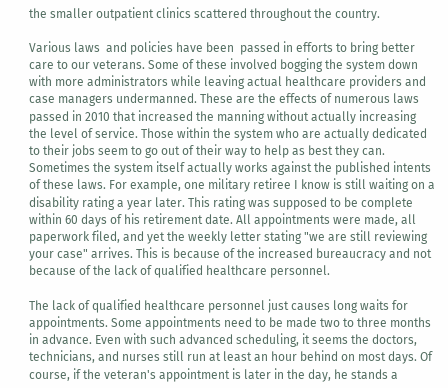the smaller outpatient clinics scattered throughout the country.

Various laws  and policies have been  passed in efforts to bring better care to our veterans. Some of these involved bogging the system down with more administrators while leaving actual healthcare providers and case managers undermanned. These are the effects of numerous laws passed in 2010 that increased the manning without actually increasing the level of service. Those within the system who are actually dedicated to their jobs seem to go out of their way to help as best they can. Sometimes the system itself actually works against the published intents of these laws. For example, one military retiree I know is still waiting on a disability rating a year later. This rating was supposed to be complete within 60 days of his retirement date. All appointments were made, all paperwork filed, and yet the weekly letter stating "we are still reviewing your case" arrives. This is because of the increased bureaucracy and not because of the lack of qualified healthcare personnel.

The lack of qualified healthcare personnel just causes long waits for appointments. Some appointments need to be made two to three months in advance. Even with such advanced scheduling, it seems the doctors, technicians, and nurses still run at least an hour behind on most days. Of course, if the veteran's appointment is later in the day, he stands a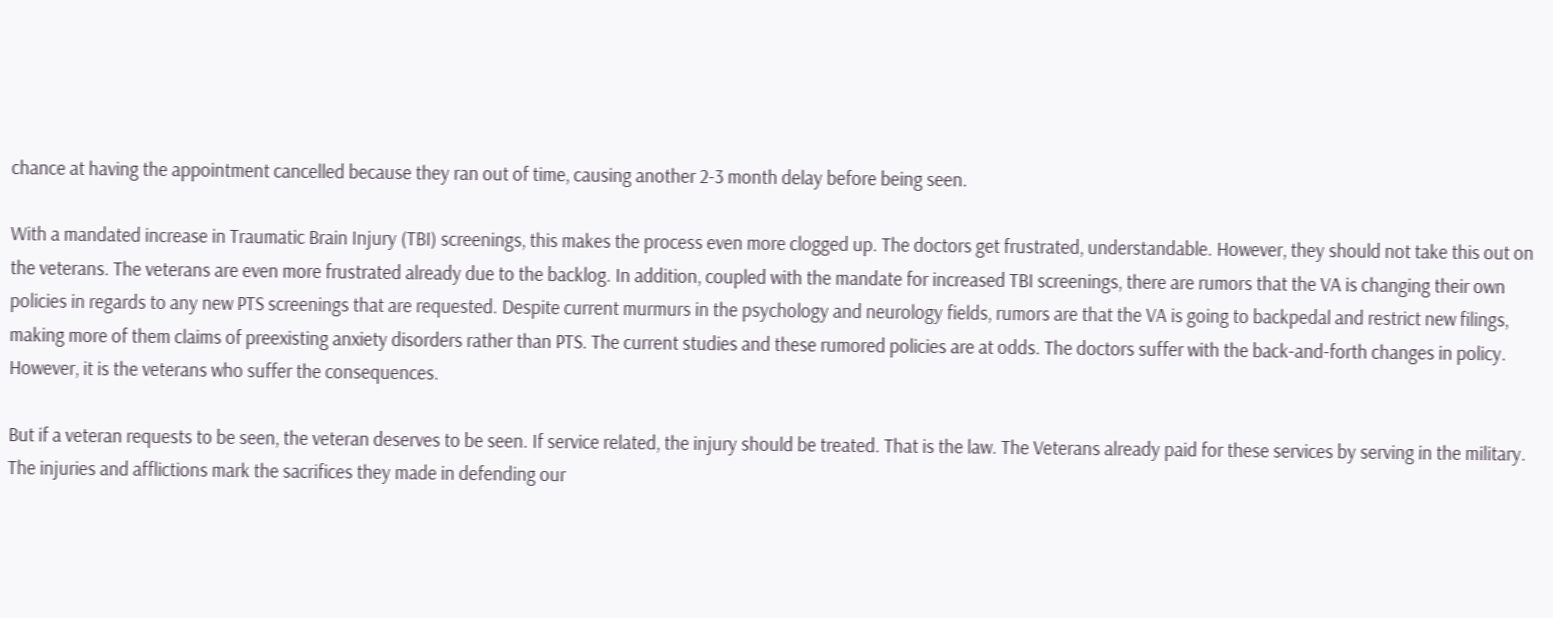chance at having the appointment cancelled because they ran out of time, causing another 2-3 month delay before being seen.

With a mandated increase in Traumatic Brain Injury (TBI) screenings, this makes the process even more clogged up. The doctors get frustrated, understandable. However, they should not take this out on the veterans. The veterans are even more frustrated already due to the backlog. In addition, coupled with the mandate for increased TBI screenings, there are rumors that the VA is changing their own policies in regards to any new PTS screenings that are requested. Despite current murmurs in the psychology and neurology fields, rumors are that the VA is going to backpedal and restrict new filings, making more of them claims of preexisting anxiety disorders rather than PTS. The current studies and these rumored policies are at odds. The doctors suffer with the back-and-forth changes in policy. However, it is the veterans who suffer the consequences.

But if a veteran requests to be seen, the veteran deserves to be seen. If service related, the injury should be treated. That is the law. The Veterans already paid for these services by serving in the military. The injuries and afflictions mark the sacrifices they made in defending our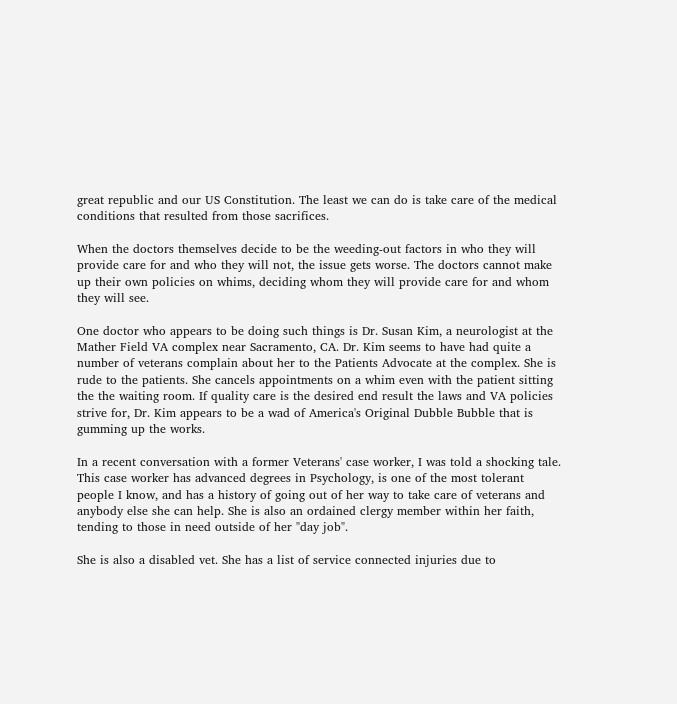great republic and our US Constitution. The least we can do is take care of the medical conditions that resulted from those sacrifices.

When the doctors themselves decide to be the weeding-out factors in who they will provide care for and who they will not, the issue gets worse. The doctors cannot make up their own policies on whims, deciding whom they will provide care for and whom they will see.

One doctor who appears to be doing such things is Dr. Susan Kim, a neurologist at the Mather Field VA complex near Sacramento, CA. Dr. Kim seems to have had quite a number of veterans complain about her to the Patients Advocate at the complex. She is rude to the patients. She cancels appointments on a whim even with the patient sitting the the waiting room. If quality care is the desired end result the laws and VA policies strive for, Dr. Kim appears to be a wad of America's Original Dubble Bubble that is gumming up the works.

In a recent conversation with a former Veterans' case worker, I was told a shocking tale. This case worker has advanced degrees in Psychology, is one of the most tolerant people I know, and has a history of going out of her way to take care of veterans and anybody else she can help. She is also an ordained clergy member within her faith, tending to those in need outside of her "day job".

She is also a disabled vet. She has a list of service connected injuries due to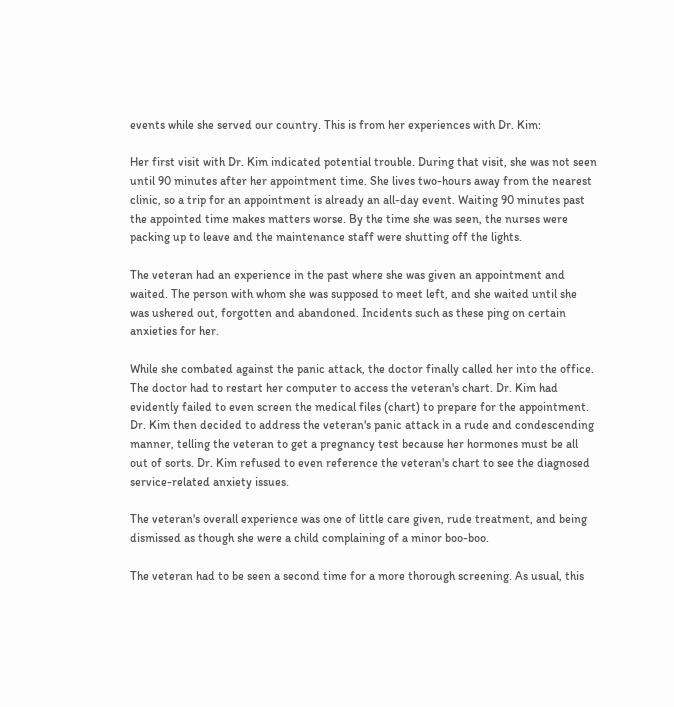events while she served our country. This is from her experiences with Dr. Kim:

Her first visit with Dr. Kim indicated potential trouble. During that visit, she was not seen until 90 minutes after her appointment time. She lives two-hours away from the nearest clinic, so a trip for an appointment is already an all-day event. Waiting 90 minutes past the appointed time makes matters worse. By the time she was seen, the nurses were packing up to leave and the maintenance staff were shutting off the lights.

The veteran had an experience in the past where she was given an appointment and waited. The person with whom she was supposed to meet left, and she waited until she was ushered out, forgotten and abandoned. Incidents such as these ping on certain anxieties for her.

While she combated against the panic attack, the doctor finally called her into the office. The doctor had to restart her computer to access the veteran's chart. Dr. Kim had evidently failed to even screen the medical files (chart) to prepare for the appointment. Dr. Kim then decided to address the veteran's panic attack in a rude and condescending manner, telling the veteran to get a pregnancy test because her hormones must be all out of sorts. Dr. Kim refused to even reference the veteran's chart to see the diagnosed service-related anxiety issues.

The veteran's overall experience was one of little care given, rude treatment, and being dismissed as though she were a child complaining of a minor boo-boo.

The veteran had to be seen a second time for a more thorough screening. As usual, this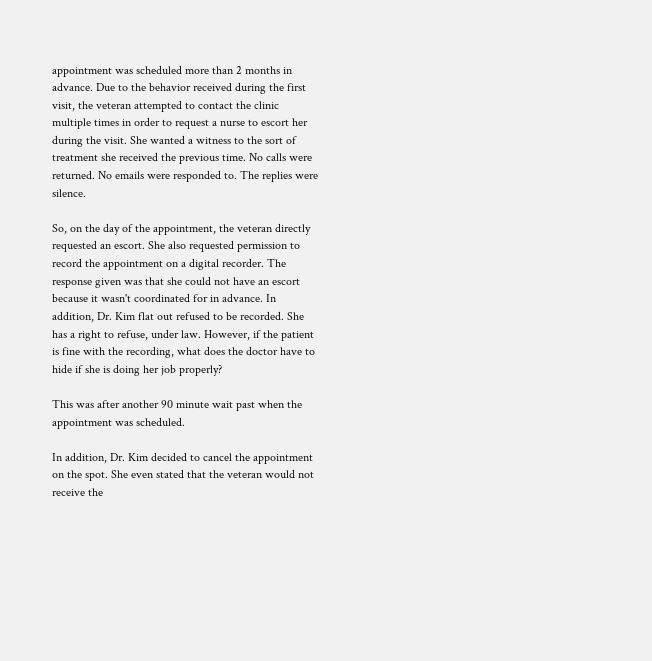appointment was scheduled more than 2 months in advance. Due to the behavior received during the first visit, the veteran attempted to contact the clinic multiple times in order to request a nurse to escort her during the visit. She wanted a witness to the sort of treatment she received the previous time. No calls were returned. No emails were responded to. The replies were silence.

So, on the day of the appointment, the veteran directly requested an escort. She also requested permission to record the appointment on a digital recorder. The response given was that she could not have an escort because it wasn't coordinated for in advance. In addition, Dr. Kim flat out refused to be recorded. She has a right to refuse, under law. However, if the patient is fine with the recording, what does the doctor have to hide if she is doing her job properly?

This was after another 90 minute wait past when the appointment was scheduled.

In addition, Dr. Kim decided to cancel the appointment on the spot. She even stated that the veteran would not receive the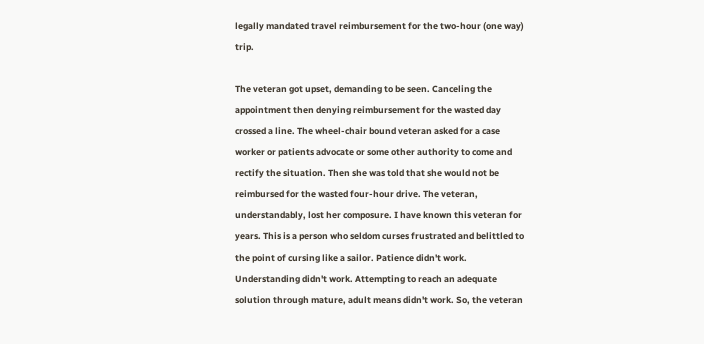legally mandated travel reimbursement for the two-hour (one way) trip.

The veteran got upset, demanding to be seen. Canceling the appointment then denying reimbursement for the wasted day crossed a line. The wheel-chair bound veteran asked for a case worker or patients advocate or some other authority to come and rectify the situation. Then she was told that she would not be reimbursed for the wasted four-hour drive. The veteran, understandably, lost her composure. I have known this veteran for years. This is a person who seldom curses frustrated and belittled to the point of cursing like a sailor. Patience didn't work. Understanding didn't work. Attempting to reach an adequate solution through mature, adult means didn't work. So, the veteran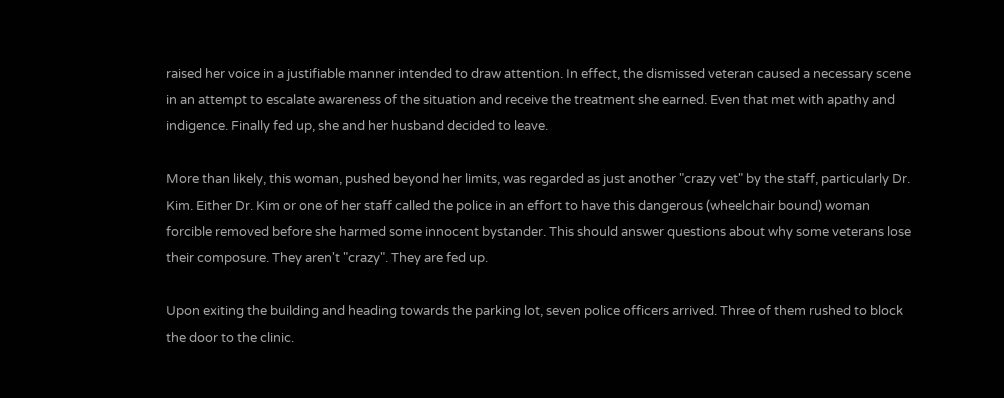raised her voice in a justifiable manner intended to draw attention. In effect, the dismissed veteran caused a necessary scene in an attempt to escalate awareness of the situation and receive the treatment she earned. Even that met with apathy and indigence. Finally fed up, she and her husband decided to leave.

More than likely, this woman, pushed beyond her limits, was regarded as just another "crazy vet" by the staff, particularly Dr. Kim. Either Dr. Kim or one of her staff called the police in an effort to have this dangerous (wheelchair bound) woman forcible removed before she harmed some innocent bystander. This should answer questions about why some veterans lose their composure. They aren't "crazy". They are fed up.

Upon exiting the building and heading towards the parking lot, seven police officers arrived. Three of them rushed to block the door to the clinic.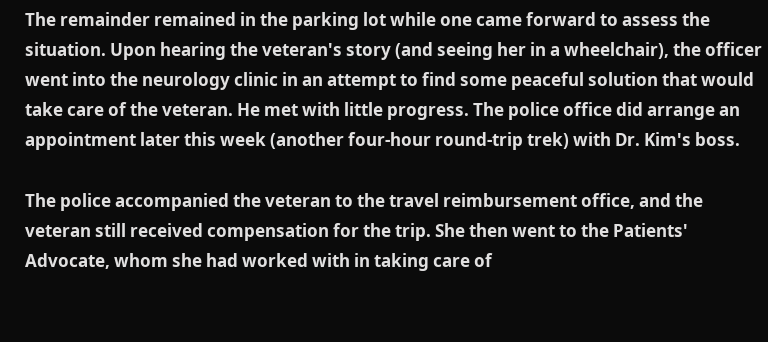The remainder remained in the parking lot while one came forward to assess the situation. Upon hearing the veteran's story (and seeing her in a wheelchair), the officer went into the neurology clinic in an attempt to find some peaceful solution that would take care of the veteran. He met with little progress. The police office did arrange an appointment later this week (another four-hour round-trip trek) with Dr. Kim's boss.

The police accompanied the veteran to the travel reimbursement office, and the veteran still received compensation for the trip. She then went to the Patients' Advocate, whom she had worked with in taking care of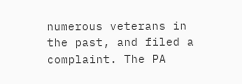numerous veterans in the past, and filed a complaint. The PA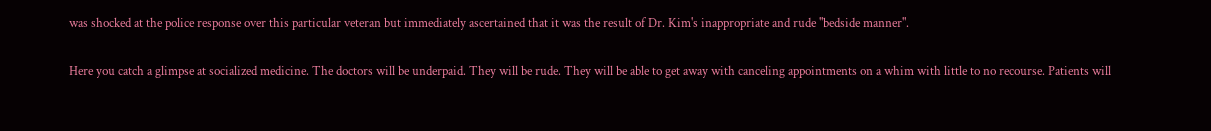was shocked at the police response over this particular veteran but immediately ascertained that it was the result of Dr. Kim's inappropriate and rude "bedside manner".

Here you catch a glimpse at socialized medicine. The doctors will be underpaid. They will be rude. They will be able to get away with canceling appointments on a whim with little to no recourse. Patients will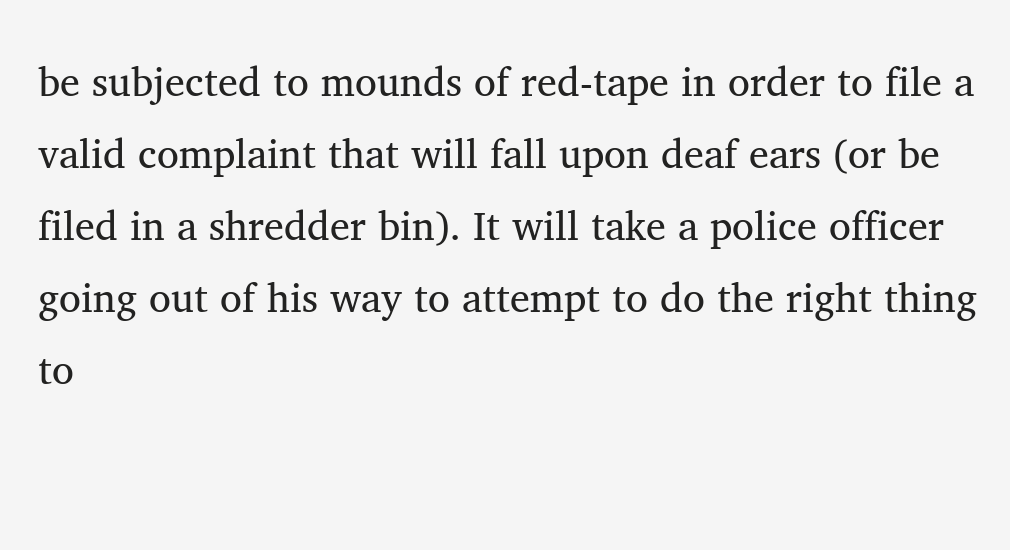be subjected to mounds of red-tape in order to file a valid complaint that will fall upon deaf ears (or be filed in a shredder bin). It will take a police officer going out of his way to attempt to do the right thing to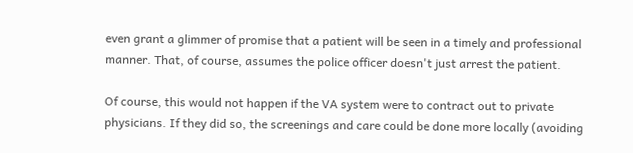even grant a glimmer of promise that a patient will be seen in a timely and professional manner. That, of course, assumes the police officer doesn't just arrest the patient.

Of course, this would not happen if the VA system were to contract out to private physicians. If they did so, the screenings and care could be done more locally (avoiding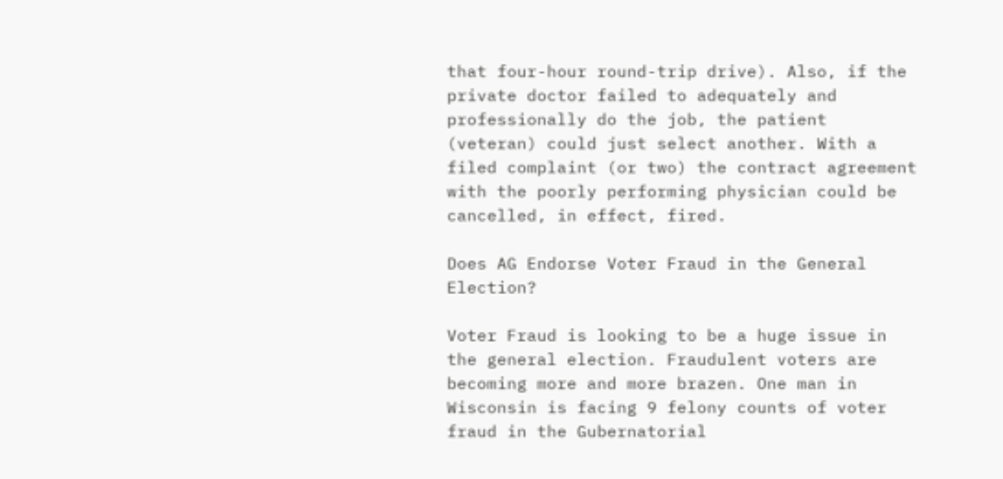that four-hour round-trip drive). Also, if the private doctor failed to adequately and professionally do the job, the patient (veteran) could just select another. With a filed complaint (or two) the contract agreement with the poorly performing physician could be cancelled, in effect, fired.

Does AG Endorse Voter Fraud in the General Election?

Voter Fraud is looking to be a huge issue in the general election. Fraudulent voters are becoming more and more brazen. One man in Wisconsin is facing 9 felony counts of voter fraud in the Gubernatorial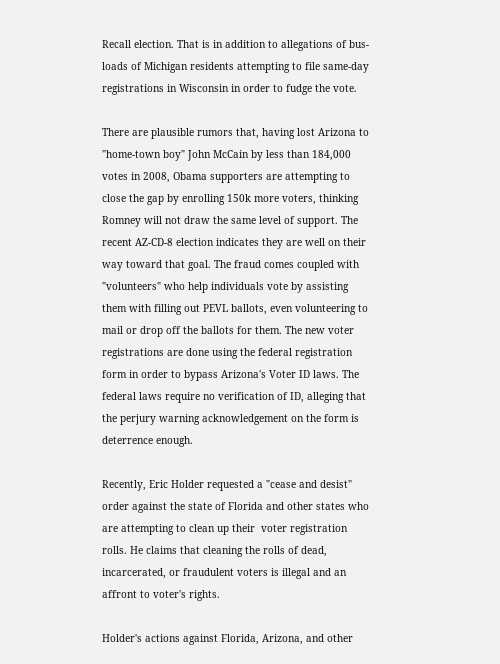Recall election. That is in addition to allegations of bus-loads of Michigan residents attempting to file same-day registrations in Wisconsin in order to fudge the vote.

There are plausible rumors that, having lost Arizona to "home-town boy" John McCain by less than 184,000 votes in 2008, Obama supporters are attempting to close the gap by enrolling 150k more voters, thinking Romney will not draw the same level of support. The recent AZ-CD-8 election indicates they are well on their way toward that goal. The fraud comes coupled with "volunteers" who help individuals vote by assisting them with filling out PEVL ballots, even volunteering to mail or drop off the ballots for them. The new voter registrations are done using the federal registration form in order to bypass Arizona's Voter ID laws. The federal laws require no verification of ID, alleging that the perjury warning acknowledgement on the form is deterrence enough.

Recently, Eric Holder requested a "cease and desist" order against the state of Florida and other states who are attempting to clean up their  voter registration rolls. He claims that cleaning the rolls of dead, incarcerated, or fraudulent voters is illegal and an affront to voter's rights.

Holder's actions against Florida, Arizona, and other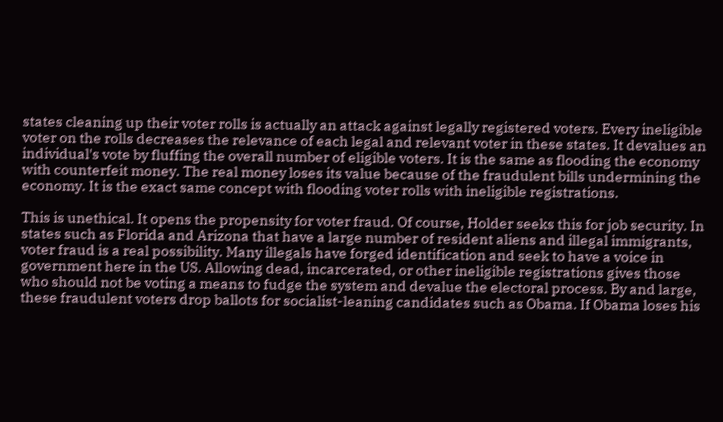states cleaning up their voter rolls is actually an attack against legally registered voters. Every ineligible voter on the rolls decreases the relevance of each legal and relevant voter in these states. It devalues an individual's vote by fluffing the overall number of eligible voters. It is the same as flooding the economy with counterfeit money. The real money loses its value because of the fraudulent bills undermining the economy. It is the exact same concept with flooding voter rolls with ineligible registrations.

This is unethical. It opens the propensity for voter fraud. Of course, Holder seeks this for job security. In states such as Florida and Arizona that have a large number of resident aliens and illegal immigrants, voter fraud is a real possibility. Many illegals have forged identification and seek to have a voice in government here in the US. Allowing dead, incarcerated, or other ineligible registrations gives those who should not be voting a means to fudge the system and devalue the electoral process. By and large, these fraudulent voters drop ballots for socialist-leaning candidates such as Obama. If Obama loses his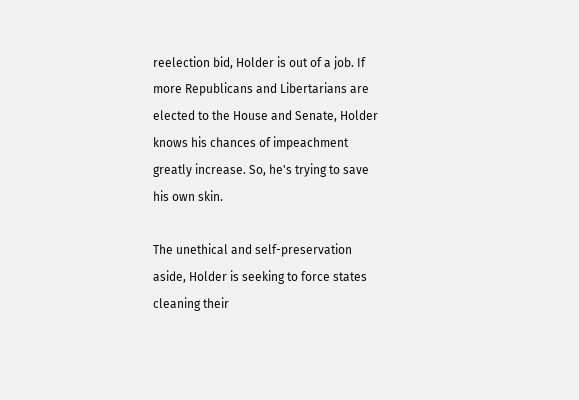reelection bid, Holder is out of a job. If more Republicans and Libertarians are elected to the House and Senate, Holder knows his chances of impeachment greatly increase. So, he's trying to save his own skin.

The unethical and self-preservation aside, Holder is seeking to force states cleaning their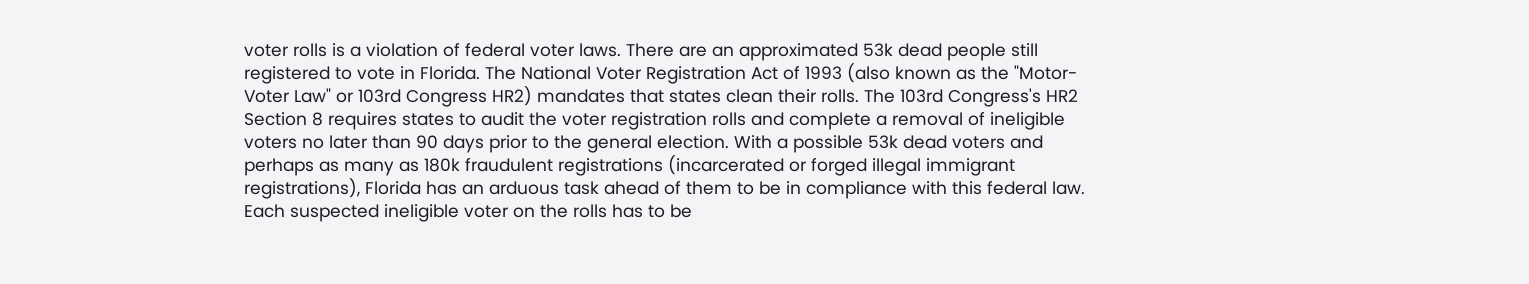voter rolls is a violation of federal voter laws. There are an approximated 53k dead people still registered to vote in Florida. The National Voter Registration Act of 1993 (also known as the "Motor-Voter Law" or 103rd Congress HR2) mandates that states clean their rolls. The 103rd Congress's HR2 Section 8 requires states to audit the voter registration rolls and complete a removal of ineligible voters no later than 90 days prior to the general election. With a possible 53k dead voters and perhaps as many as 180k fraudulent registrations (incarcerated or forged illegal immigrant registrations), Florida has an arduous task ahead of them to be in compliance with this federal law. Each suspected ineligible voter on the rolls has to be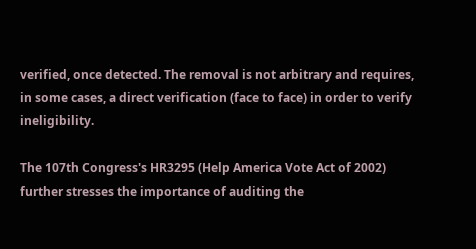verified, once detected. The removal is not arbitrary and requires, in some cases, a direct verification (face to face) in order to verify ineligibility.

The 107th Congress's HR3295 (Help America Vote Act of 2002) further stresses the importance of auditing the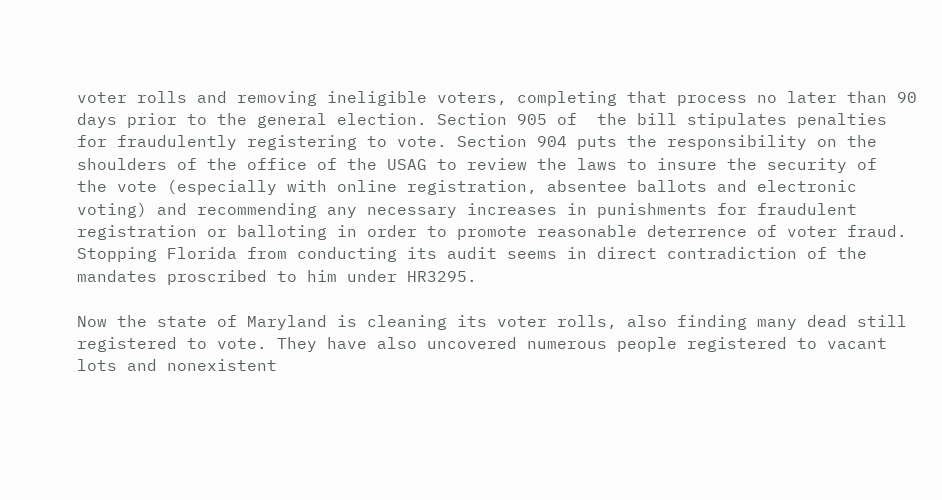voter rolls and removing ineligible voters, completing that process no later than 90 days prior to the general election. Section 905 of  the bill stipulates penalties for fraudulently registering to vote. Section 904 puts the responsibility on the shoulders of the office of the USAG to review the laws to insure the security of  the vote (especially with online registration, absentee ballots and electronic voting) and recommending any necessary increases in punishments for fraudulent registration or balloting in order to promote reasonable deterrence of voter fraud. Stopping Florida from conducting its audit seems in direct contradiction of the mandates proscribed to him under HR3295.

Now the state of Maryland is cleaning its voter rolls, also finding many dead still registered to vote. They have also uncovered numerous people registered to vacant lots and nonexistent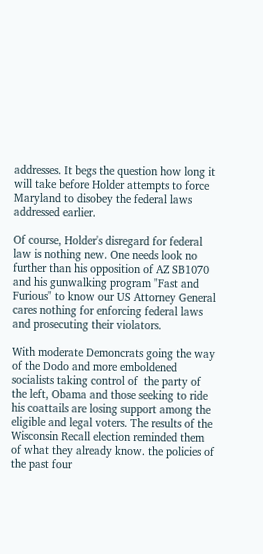addresses. It begs the question how long it will take before Holder attempts to force Maryland to disobey the federal laws addressed earlier.

Of course, Holder's disregard for federal law is nothing new. One needs look no further than his opposition of AZ SB1070 and his gunwalking program "Fast and Furious" to know our US Attorney General cares nothing for enforcing federal laws and prosecuting their violators.

With moderate Demoncrats going the way of the Dodo and more emboldened socialists taking control of  the party of the left, Obama and those seeking to ride his coattails are losing support among the eligible and legal voters. The results of the Wisconsin Recall election reminded them of what they already know. the policies of the past four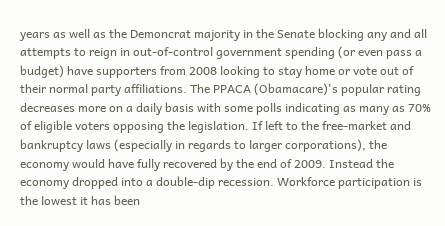years as well as the Demoncrat majority in the Senate blocking any and all attempts to reign in out-of-control government spending (or even pass a budget) have supporters from 2008 looking to stay home or vote out of their normal party affiliations. The PPACA (Obamacare)'s popular rating decreases more on a daily basis with some polls indicating as many as 70% of eligible voters opposing the legislation. If left to the free-market and bankruptcy laws (especially in regards to larger corporations), the economy would have fully recovered by the end of 2009. Instead the economy dropped into a double-dip recession. Workforce participation is the lowest it has been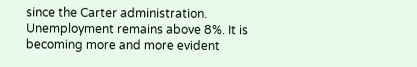since the Carter administration. Unemployment remains above 8%. It is becoming more and more evident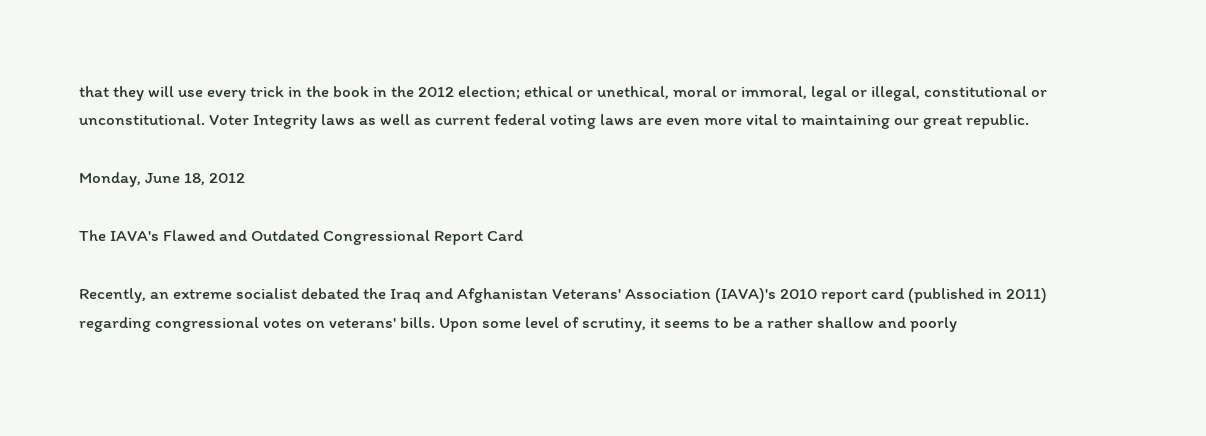that they will use every trick in the book in the 2012 election; ethical or unethical, moral or immoral, legal or illegal, constitutional or unconstitutional. Voter Integrity laws as well as current federal voting laws are even more vital to maintaining our great republic.

Monday, June 18, 2012

The IAVA's Flawed and Outdated Congressional Report Card

Recently, an extreme socialist debated the Iraq and Afghanistan Veterans' Association (IAVA)'s 2010 report card (published in 2011) regarding congressional votes on veterans' bills. Upon some level of scrutiny, it seems to be a rather shallow and poorly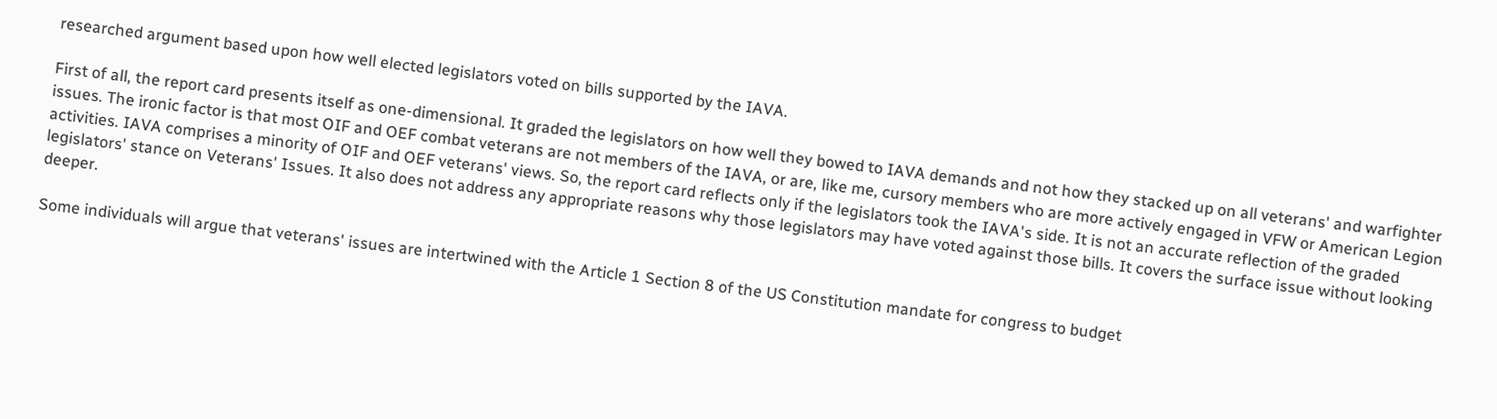researched argument based upon how well elected legislators voted on bills supported by the IAVA.

First of all, the report card presents itself as one-dimensional. It graded the legislators on how well they bowed to IAVA demands and not how they stacked up on all veterans' and warfighter issues. The ironic factor is that most OIF and OEF combat veterans are not members of the IAVA, or are, like me, cursory members who are more actively engaged in VFW or American Legion activities. IAVA comprises a minority of OIF and OEF veterans' views. So, the report card reflects only if the legislators took the IAVA's side. It is not an accurate reflection of the graded legislators' stance on Veterans' Issues. It also does not address any appropriate reasons why those legislators may have voted against those bills. It covers the surface issue without looking deeper.

Some individuals will argue that veterans' issues are intertwined with the Article 1 Section 8 of the US Constitution mandate for congress to budget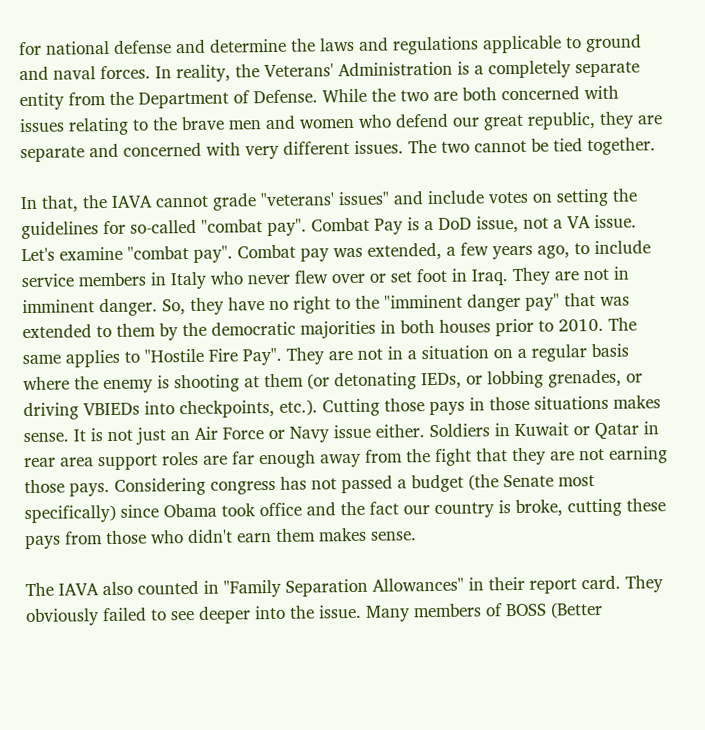for national defense and determine the laws and regulations applicable to ground and naval forces. In reality, the Veterans' Administration is a completely separate entity from the Department of Defense. While the two are both concerned with issues relating to the brave men and women who defend our great republic, they are separate and concerned with very different issues. The two cannot be tied together.

In that, the IAVA cannot grade "veterans' issues" and include votes on setting the guidelines for so-called "combat pay". Combat Pay is a DoD issue, not a VA issue. Let's examine "combat pay". Combat pay was extended, a few years ago, to include service members in Italy who never flew over or set foot in Iraq. They are not in imminent danger. So, they have no right to the "imminent danger pay" that was extended to them by the democratic majorities in both houses prior to 2010. The same applies to "Hostile Fire Pay". They are not in a situation on a regular basis where the enemy is shooting at them (or detonating IEDs, or lobbing grenades, or driving VBIEDs into checkpoints, etc.). Cutting those pays in those situations makes sense. It is not just an Air Force or Navy issue either. Soldiers in Kuwait or Qatar in rear area support roles are far enough away from the fight that they are not earning those pays. Considering congress has not passed a budget (the Senate most specifically) since Obama took office and the fact our country is broke, cutting these pays from those who didn't earn them makes sense.

The IAVA also counted in "Family Separation Allowances" in their report card. They obviously failed to see deeper into the issue. Many members of BOSS (Better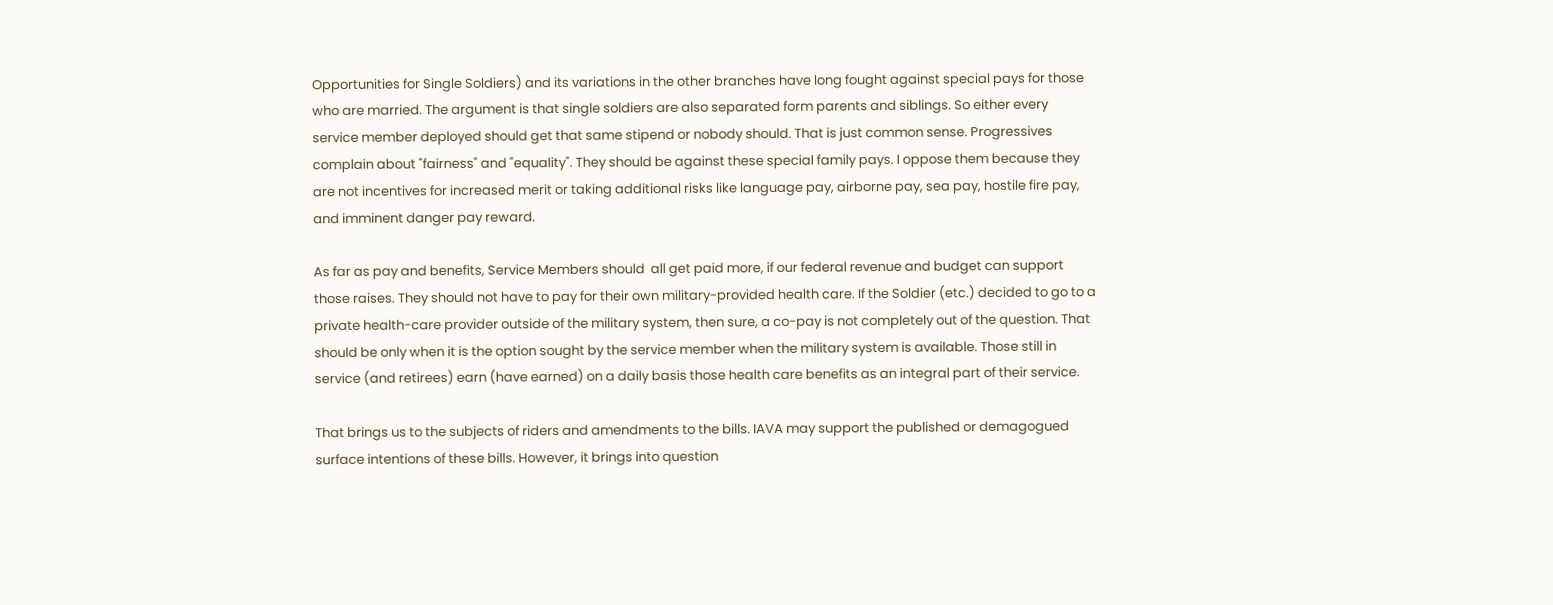Opportunities for Single Soldiers) and its variations in the other branches have long fought against special pays for those who are married. The argument is that single soldiers are also separated form parents and siblings. So either every service member deployed should get that same stipend or nobody should. That is just common sense. Progressives complain about "fairness" and "equality". They should be against these special family pays. I oppose them because they are not incentives for increased merit or taking additional risks like language pay, airborne pay, sea pay, hostile fire pay, and imminent danger pay reward.

As far as pay and benefits, Service Members should  all get paid more, if our federal revenue and budget can support those raises. They should not have to pay for their own military-provided health care. If the Soldier (etc.) decided to go to a private health-care provider outside of the military system, then sure, a co-pay is not completely out of the question. That should be only when it is the option sought by the service member when the military system is available. Those still in service (and retirees) earn (have earned) on a daily basis those health care benefits as an integral part of their service.

That brings us to the subjects of riders and amendments to the bills. IAVA may support the published or demagogued surface intentions of these bills. However, it brings into question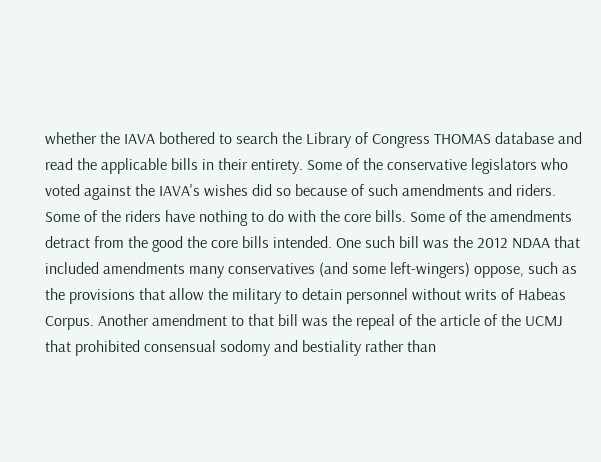whether the IAVA bothered to search the Library of Congress THOMAS database and read the applicable bills in their entirety. Some of the conservative legislators who voted against the IAVA's wishes did so because of such amendments and riders. Some of the riders have nothing to do with the core bills. Some of the amendments detract from the good the core bills intended. One such bill was the 2012 NDAA that included amendments many conservatives (and some left-wingers) oppose, such as the provisions that allow the military to detain personnel without writs of Habeas Corpus. Another amendment to that bill was the repeal of the article of the UCMJ that prohibited consensual sodomy and bestiality rather than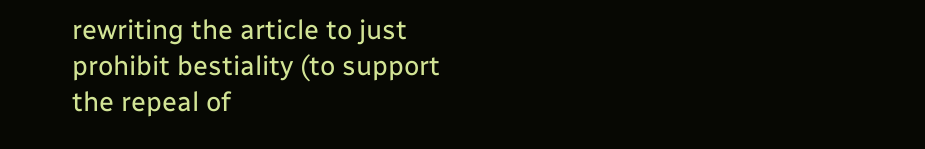rewriting the article to just prohibit bestiality (to support the repeal of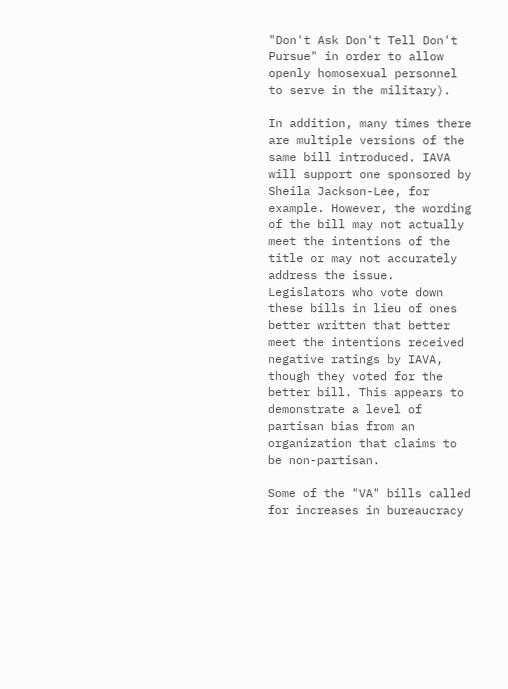"Don't Ask Don't Tell Don't Pursue" in order to allow openly homosexual personnel to serve in the military).

In addition, many times there are multiple versions of the same bill introduced. IAVA will support one sponsored by Sheila Jackson-Lee, for example. However, the wording of the bill may not actually meet the intentions of the title or may not accurately address the issue. Legislators who vote down these bills in lieu of ones better written that better meet the intentions received negative ratings by IAVA, though they voted for the better bill. This appears to demonstrate a level of partisan bias from an organization that claims to be non-partisan.

Some of the "VA" bills called for increases in bureaucracy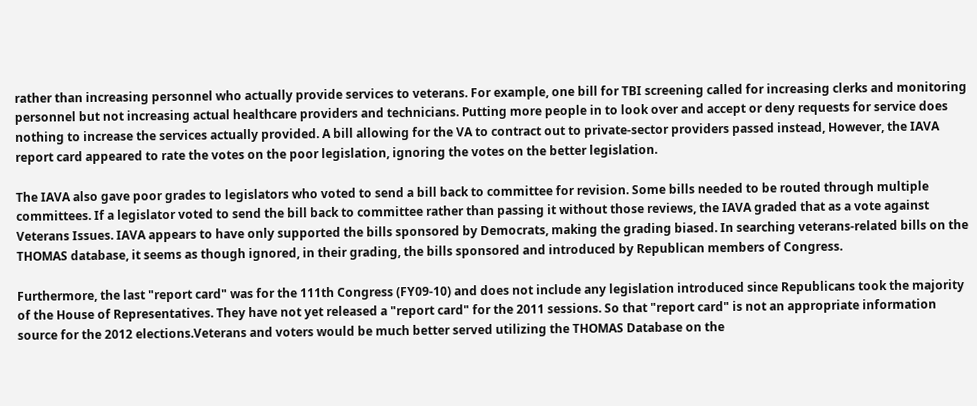rather than increasing personnel who actually provide services to veterans. For example, one bill for TBI screening called for increasing clerks and monitoring personnel but not increasing actual healthcare providers and technicians. Putting more people in to look over and accept or deny requests for service does nothing to increase the services actually provided. A bill allowing for the VA to contract out to private-sector providers passed instead, However, the IAVA report card appeared to rate the votes on the poor legislation, ignoring the votes on the better legislation.

The IAVA also gave poor grades to legislators who voted to send a bill back to committee for revision. Some bills needed to be routed through multiple committees. If a legislator voted to send the bill back to committee rather than passing it without those reviews, the IAVA graded that as a vote against Veterans Issues. IAVA appears to have only supported the bills sponsored by Democrats, making the grading biased. In searching veterans-related bills on the THOMAS database, it seems as though ignored, in their grading, the bills sponsored and introduced by Republican members of Congress.

Furthermore, the last "report card" was for the 111th Congress (FY09-10) and does not include any legislation introduced since Republicans took the majority of the House of Representatives. They have not yet released a "report card" for the 2011 sessions. So that "report card" is not an appropriate information source for the 2012 elections.Veterans and voters would be much better served utilizing the THOMAS Database on the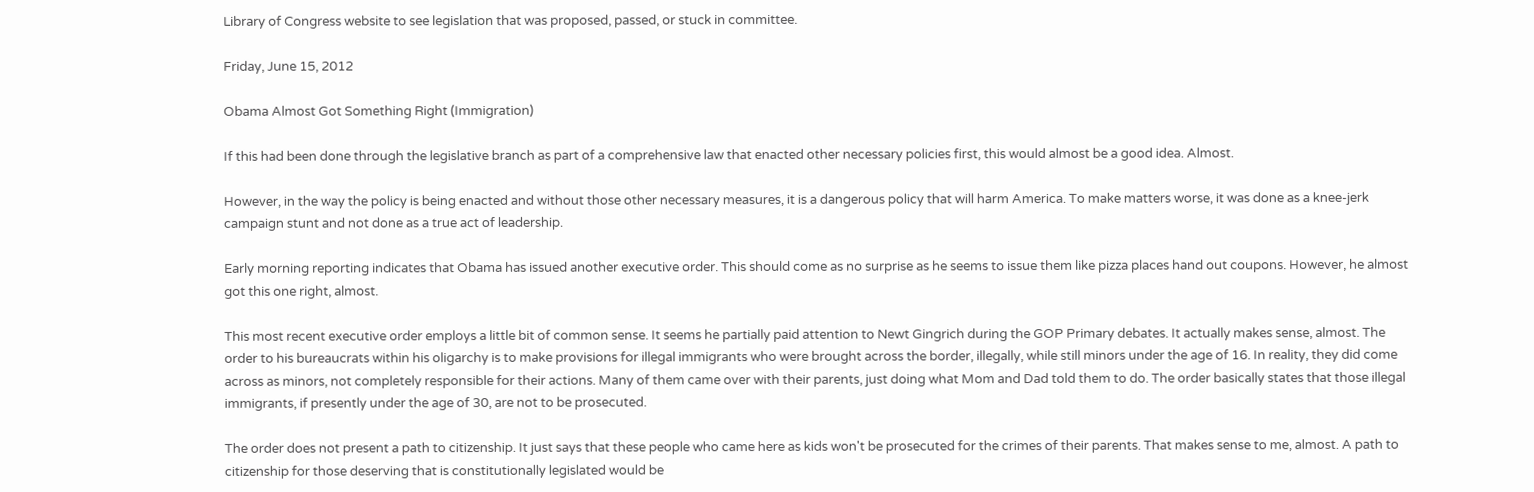Library of Congress website to see legislation that was proposed, passed, or stuck in committee.

Friday, June 15, 2012

Obama Almost Got Something Right (Immigration)

If this had been done through the legislative branch as part of a comprehensive law that enacted other necessary policies first, this would almost be a good idea. Almost.

However, in the way the policy is being enacted and without those other necessary measures, it is a dangerous policy that will harm America. To make matters worse, it was done as a knee-jerk campaign stunt and not done as a true act of leadership.

Early morning reporting indicates that Obama has issued another executive order. This should come as no surprise as he seems to issue them like pizza places hand out coupons. However, he almost got this one right, almost.

This most recent executive order employs a little bit of common sense. It seems he partially paid attention to Newt Gingrich during the GOP Primary debates. It actually makes sense, almost. The order to his bureaucrats within his oligarchy is to make provisions for illegal immigrants who were brought across the border, illegally, while still minors under the age of 16. In reality, they did come across as minors, not completely responsible for their actions. Many of them came over with their parents, just doing what Mom and Dad told them to do. The order basically states that those illegal immigrants, if presently under the age of 30, are not to be prosecuted.

The order does not present a path to citizenship. It just says that these people who came here as kids won't be prosecuted for the crimes of their parents. That makes sense to me, almost. A path to citizenship for those deserving that is constitutionally legislated would be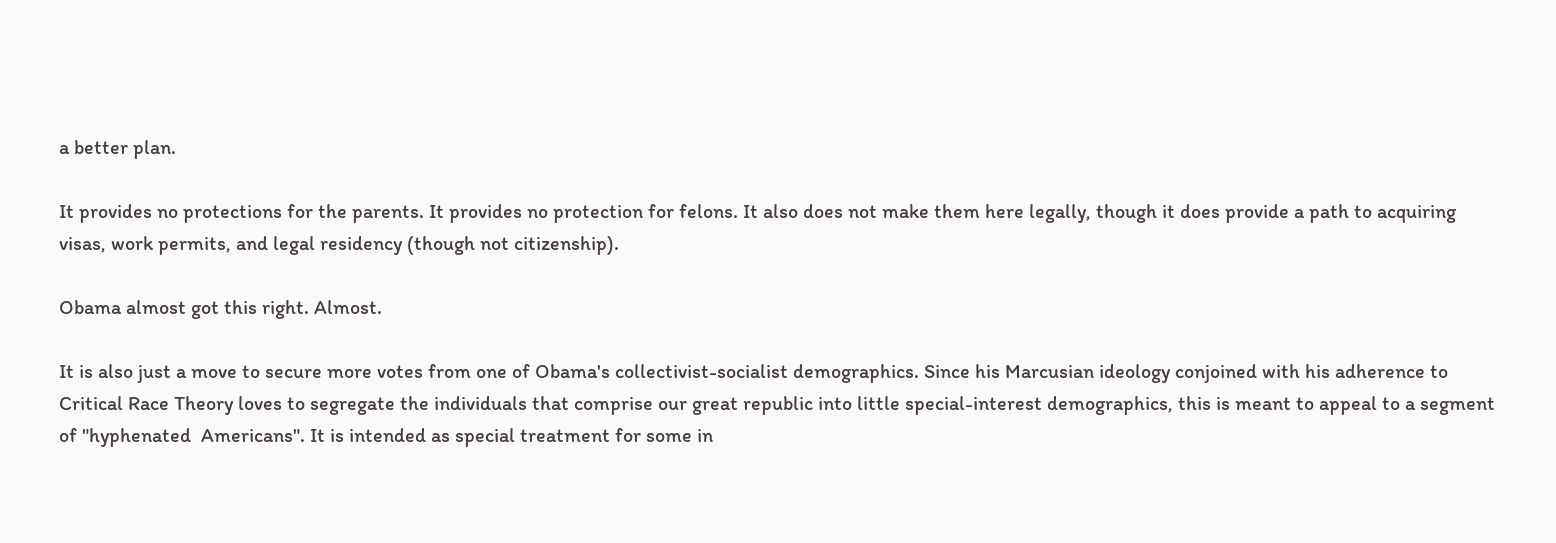a better plan.

It provides no protections for the parents. It provides no protection for felons. It also does not make them here legally, though it does provide a path to acquiring visas, work permits, and legal residency (though not citizenship).

Obama almost got this right. Almost.

It is also just a move to secure more votes from one of Obama's collectivist-socialist demographics. Since his Marcusian ideology conjoined with his adherence to Critical Race Theory loves to segregate the individuals that comprise our great republic into little special-interest demographics, this is meant to appeal to a segment of "hyphenated  Americans". It is intended as special treatment for some in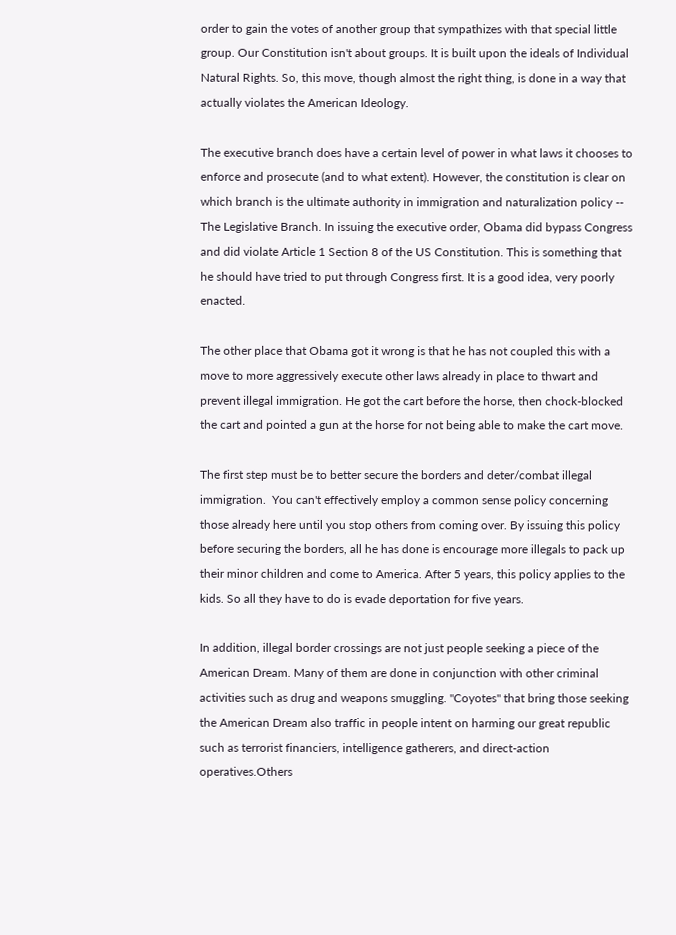order to gain the votes of another group that sympathizes with that special little group. Our Constitution isn't about groups. It is built upon the ideals of Individual Natural Rights. So, this move, though almost the right thing, is done in a way that actually violates the American Ideology.

The executive branch does have a certain level of power in what laws it chooses to enforce and prosecute (and to what extent). However, the constitution is clear on which branch is the ultimate authority in immigration and naturalization policy -- The Legislative Branch. In issuing the executive order, Obama did bypass Congress and did violate Article 1 Section 8 of the US Constitution. This is something that he should have tried to put through Congress first. It is a good idea, very poorly enacted.

The other place that Obama got it wrong is that he has not coupled this with a move to more aggressively execute other laws already in place to thwart and prevent illegal immigration. He got the cart before the horse, then chock-blocked the cart and pointed a gun at the horse for not being able to make the cart move.

The first step must be to better secure the borders and deter/combat illegal immigration.  You can't effectively employ a common sense policy concerning those already here until you stop others from coming over. By issuing this policy before securing the borders, all he has done is encourage more illegals to pack up their minor children and come to America. After 5 years, this policy applies to the kids. So all they have to do is evade deportation for five years.

In addition, illegal border crossings are not just people seeking a piece of the American Dream. Many of them are done in conjunction with other criminal activities such as drug and weapons smuggling. "Coyotes" that bring those seeking the American Dream also traffic in people intent on harming our great republic such as terrorist financiers, intelligence gatherers, and direct-action operatives.Others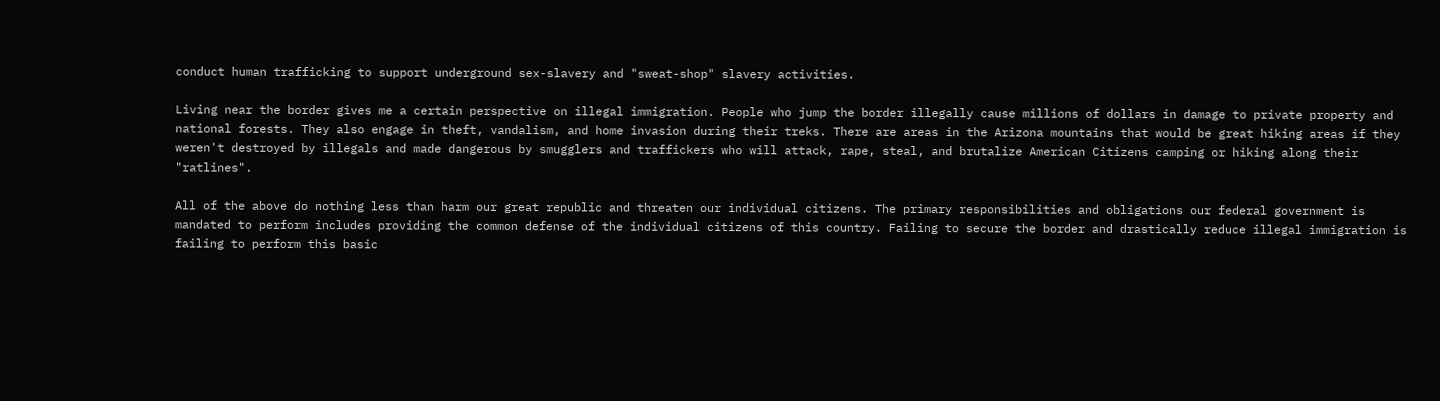conduct human trafficking to support underground sex-slavery and "sweat-shop" slavery activities.

Living near the border gives me a certain perspective on illegal immigration. People who jump the border illegally cause millions of dollars in damage to private property and national forests. They also engage in theft, vandalism, and home invasion during their treks. There are areas in the Arizona mountains that would be great hiking areas if they weren't destroyed by illegals and made dangerous by smugglers and traffickers who will attack, rape, steal, and brutalize American Citizens camping or hiking along their "ratlines".

All of the above do nothing less than harm our great republic and threaten our individual citizens. The primary responsibilities and obligations our federal government is mandated to perform includes providing the common defense of the individual citizens of this country. Failing to secure the border and drastically reduce illegal immigration is failing to perform this basic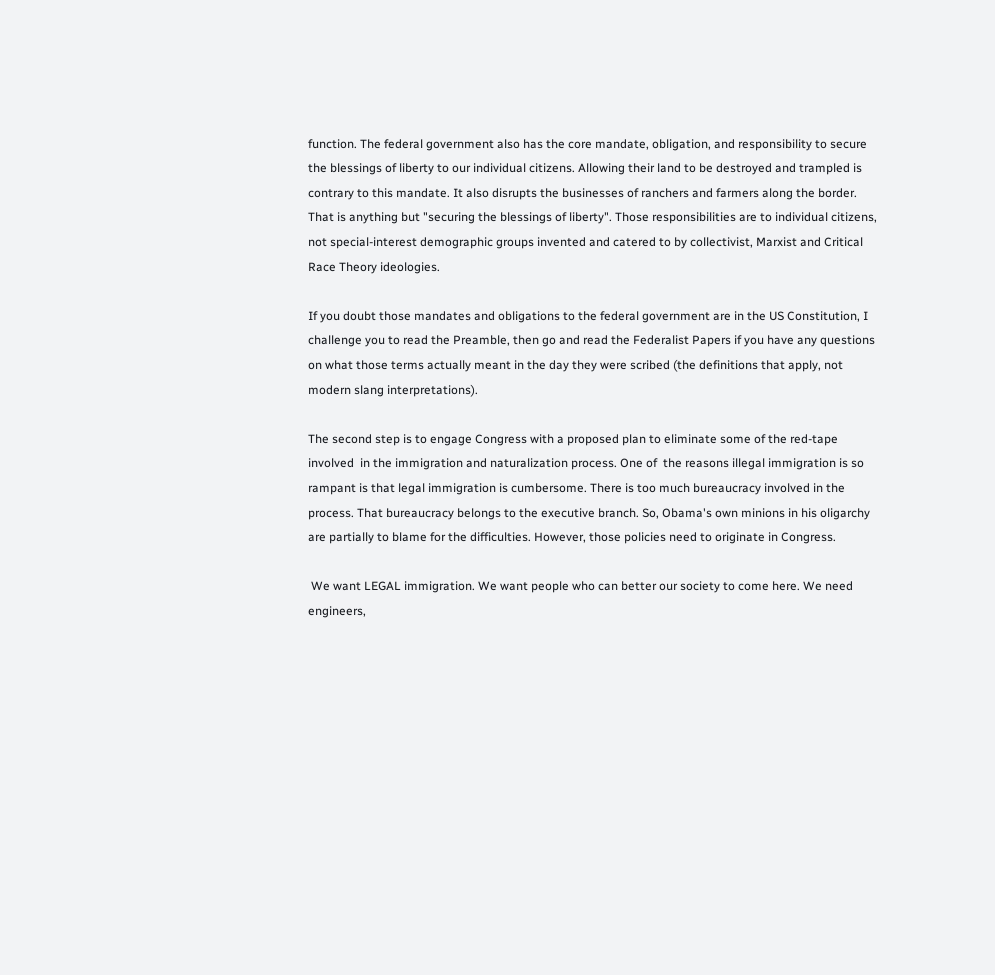function. The federal government also has the core mandate, obligation, and responsibility to secure the blessings of liberty to our individual citizens. Allowing their land to be destroyed and trampled is contrary to this mandate. It also disrupts the businesses of ranchers and farmers along the border. That is anything but "securing the blessings of liberty". Those responsibilities are to individual citizens, not special-interest demographic groups invented and catered to by collectivist, Marxist and Critical Race Theory ideologies.

If you doubt those mandates and obligations to the federal government are in the US Constitution, I challenge you to read the Preamble, then go and read the Federalist Papers if you have any questions on what those terms actually meant in the day they were scribed (the definitions that apply, not modern slang interpretations).

The second step is to engage Congress with a proposed plan to eliminate some of the red-tape involved  in the immigration and naturalization process. One of  the reasons illegal immigration is so rampant is that legal immigration is cumbersome. There is too much bureaucracy involved in the process. That bureaucracy belongs to the executive branch. So, Obama's own minions in his oligarchy are partially to blame for the difficulties. However, those policies need to originate in Congress.

 We want LEGAL immigration. We want people who can better our society to come here. We need engineers,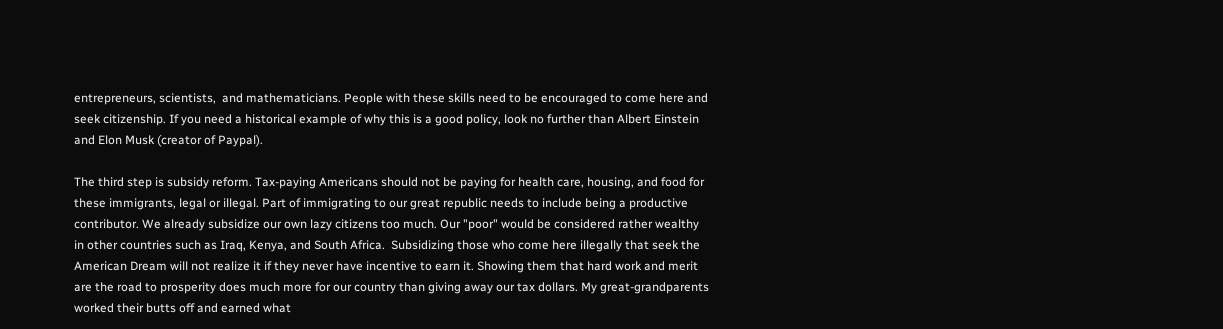entrepreneurs, scientists,  and mathematicians. People with these skills need to be encouraged to come here and seek citizenship. If you need a historical example of why this is a good policy, look no further than Albert Einstein and Elon Musk (creator of Paypal).

The third step is subsidy reform. Tax-paying Americans should not be paying for health care, housing, and food for these immigrants, legal or illegal. Part of immigrating to our great republic needs to include being a productive contributor. We already subsidize our own lazy citizens too much. Our "poor" would be considered rather wealthy in other countries such as Iraq, Kenya, and South Africa.  Subsidizing those who come here illegally that seek the American Dream will not realize it if they never have incentive to earn it. Showing them that hard work and merit are the road to prosperity does much more for our country than giving away our tax dollars. My great-grandparents worked their butts off and earned what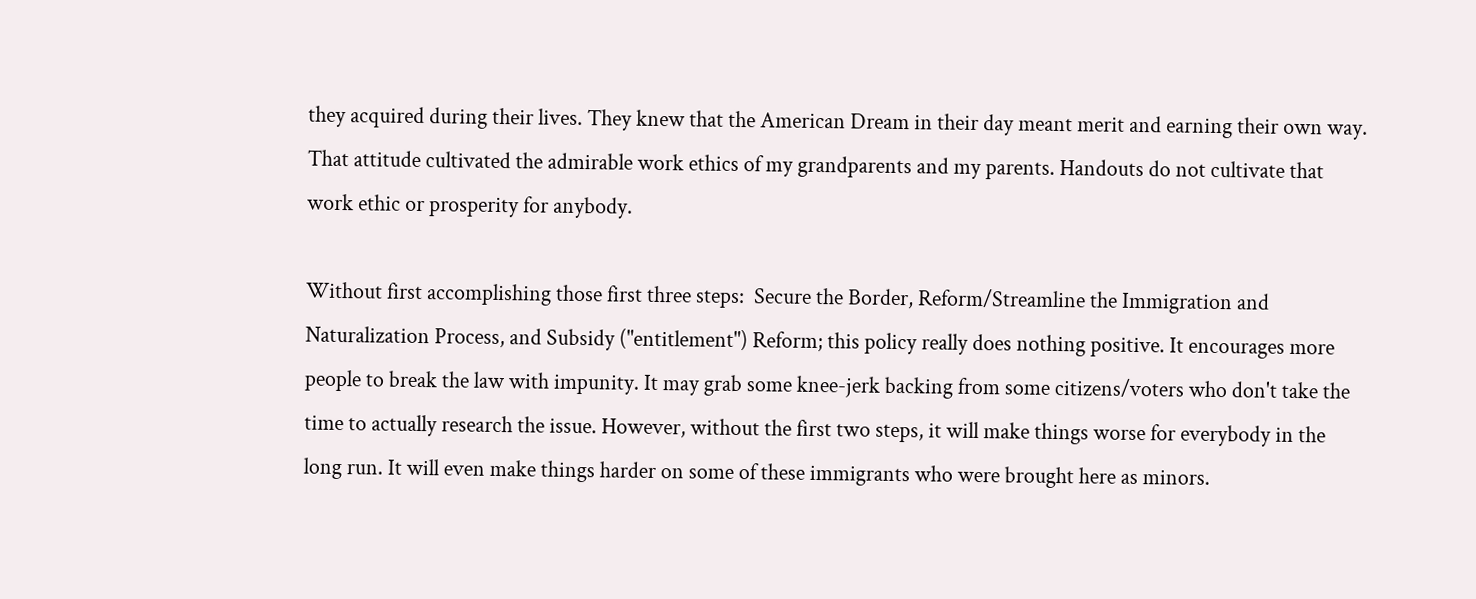they acquired during their lives. They knew that the American Dream in their day meant merit and earning their own way. That attitude cultivated the admirable work ethics of my grandparents and my parents. Handouts do not cultivate that work ethic or prosperity for anybody.

Without first accomplishing those first three steps:  Secure the Border, Reform/Streamline the Immigration and Naturalization Process, and Subsidy ("entitlement") Reform; this policy really does nothing positive. It encourages more people to break the law with impunity. It may grab some knee-jerk backing from some citizens/voters who don't take the time to actually research the issue. However, without the first two steps, it will make things worse for everybody in the long run. It will even make things harder on some of these immigrants who were brought here as minors.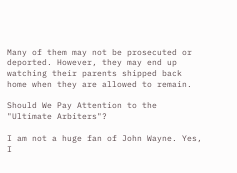Many of them may not be prosecuted or deported. However, they may end up watching their parents shipped back home when they are allowed to remain.

Should We Pay Attention to the "Ultimate Arbiters"?

I am not a huge fan of John Wayne. Yes, I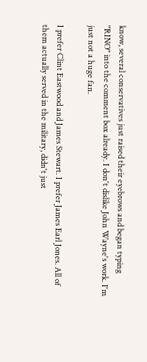know, several conservatives just raised their eyebrows and began typing "RINO" into the comment box already. I don't dislike John Wayne's work. I'm just not a huge fan.

I prefer Clint Eastwood and James Stewart. I prefer James Earl Jones. All of them actually served in the military, didn't just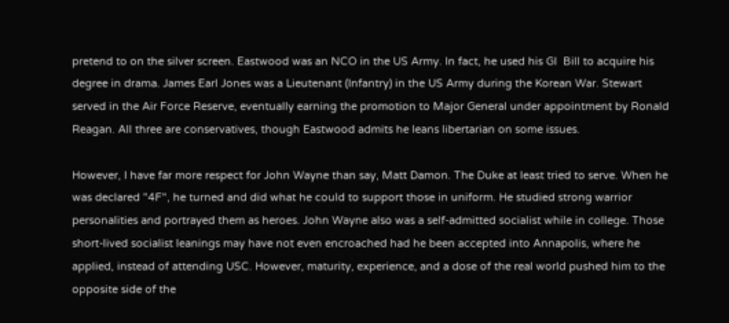pretend to on the silver screen. Eastwood was an NCO in the US Army. In fact, he used his GI  Bill to acquire his degree in drama. James Earl Jones was a Lieutenant (Infantry) in the US Army during the Korean War. Stewart served in the Air Force Reserve, eventually earning the promotion to Major General under appointment by Ronald Reagan. All three are conservatives, though Eastwood admits he leans libertarian on some issues.

However, I have far more respect for John Wayne than say, Matt Damon. The Duke at least tried to serve. When he was declared "4F", he turned and did what he could to support those in uniform. He studied strong warrior personalities and portrayed them as heroes. John Wayne also was a self-admitted socialist while in college. Those short-lived socialist leanings may have not even encroached had he been accepted into Annapolis, where he applied, instead of attending USC. However, maturity, experience, and a dose of the real world pushed him to the opposite side of the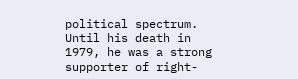political spectrum. Until his death in 1979, he was a strong supporter of right-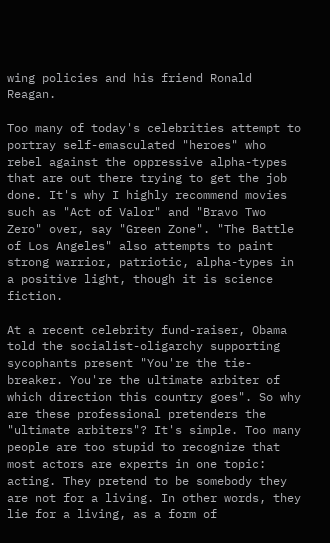wing policies and his friend Ronald Reagan.

Too many of today's celebrities attempt to portray self-emasculated "heroes" who rebel against the oppressive alpha-types that are out there trying to get the job done. It's why I highly recommend movies such as "Act of Valor" and "Bravo Two Zero" over, say "Green Zone". "The Battle of Los Angeles" also attempts to paint strong warrior, patriotic, alpha-types in a positive light, though it is science fiction.

At a recent celebrity fund-raiser, Obama told the socialist-oligarchy supporting sycophants present "You're the tie-breaker. You're the ultimate arbiter of which direction this country goes". So why are these professional pretenders the "ultimate arbiters"? It's simple. Too many people are too stupid to recognize that most actors are experts in one topic:  acting. They pretend to be somebody they are not for a living. In other words, they lie for a living, as a form of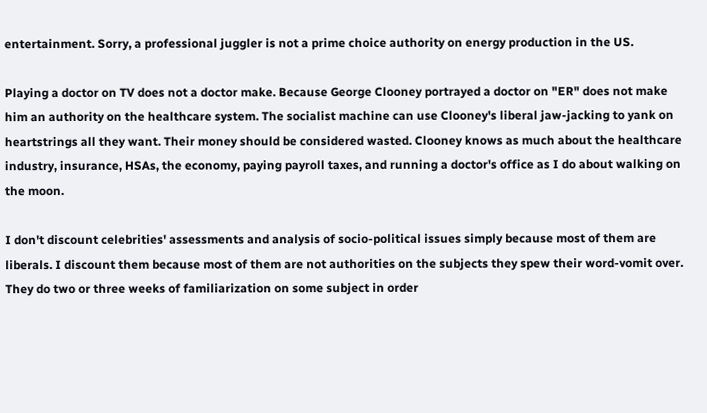entertainment. Sorry, a professional juggler is not a prime choice authority on energy production in the US.

Playing a doctor on TV does not a doctor make. Because George Clooney portrayed a doctor on "ER" does not make him an authority on the healthcare system. The socialist machine can use Clooney's liberal jaw-jacking to yank on heartstrings all they want. Their money should be considered wasted. Clooney knows as much about the healthcare industry, insurance, HSAs, the economy, paying payroll taxes, and running a doctor's office as I do about walking on the moon.

I don't discount celebrities' assessments and analysis of socio-political issues simply because most of them are liberals. I discount them because most of them are not authorities on the subjects they spew their word-vomit over. They do two or three weeks of familiarization on some subject in order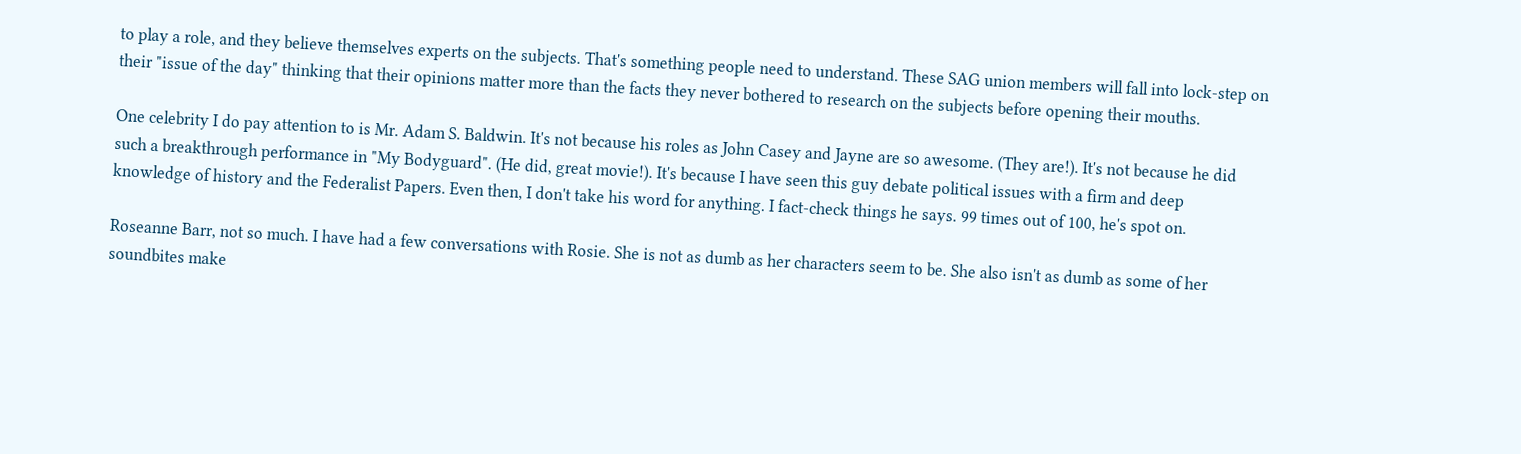to play a role, and they believe themselves experts on the subjects. That's something people need to understand. These SAG union members will fall into lock-step on their "issue of the day" thinking that their opinions matter more than the facts they never bothered to research on the subjects before opening their mouths.

One celebrity I do pay attention to is Mr. Adam S. Baldwin. It's not because his roles as John Casey and Jayne are so awesome. (They are!). It's not because he did such a breakthrough performance in "My Bodyguard". (He did, great movie!). It's because I have seen this guy debate political issues with a firm and deep knowledge of history and the Federalist Papers. Even then, I don't take his word for anything. I fact-check things he says. 99 times out of 100, he's spot on.

Roseanne Barr, not so much. I have had a few conversations with Rosie. She is not as dumb as her characters seem to be. She also isn't as dumb as some of her soundbites make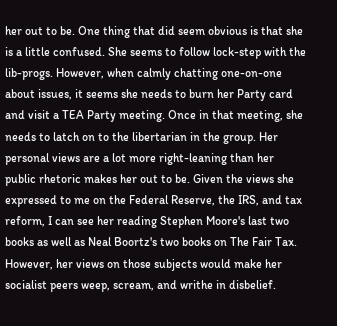her out to be. One thing that did seem obvious is that she is a little confused. She seems to follow lock-step with the lib-progs. However, when calmly chatting one-on-one about issues, it seems she needs to burn her Party card and visit a TEA Party meeting. Once in that meeting, she needs to latch on to the libertarian in the group. Her personal views are a lot more right-leaning than her public rhetoric makes her out to be. Given the views she expressed to me on the Federal Reserve, the IRS, and tax reform, I can see her reading Stephen Moore's last two books as well as Neal Boortz's two books on The Fair Tax. However, her views on those subjects would make her socialist peers weep, scream, and writhe in disbelief.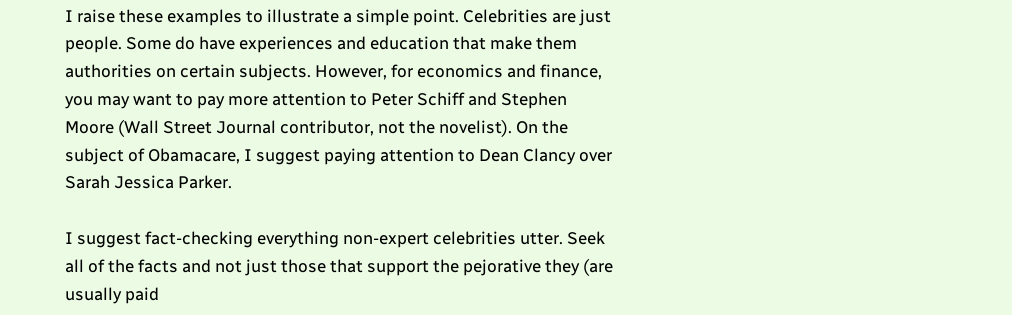I raise these examples to illustrate a simple point. Celebrities are just people. Some do have experiences and education that make them authorities on certain subjects. However, for economics and finance, you may want to pay more attention to Peter Schiff and Stephen Moore (Wall Street Journal contributor, not the novelist). On the subject of Obamacare, I suggest paying attention to Dean Clancy over Sarah Jessica Parker.

I suggest fact-checking everything non-expert celebrities utter. Seek all of the facts and not just those that support the pejorative they (are usually paid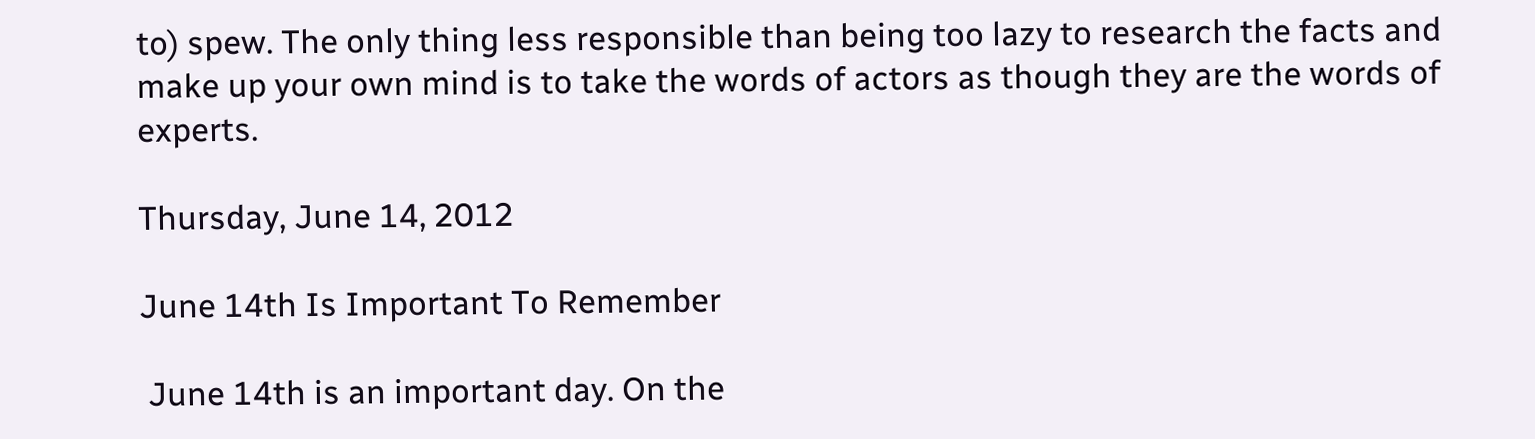to) spew. The only thing less responsible than being too lazy to research the facts and make up your own mind is to take the words of actors as though they are the words of experts.

Thursday, June 14, 2012

June 14th Is Important To Remember

 June 14th is an important day. On the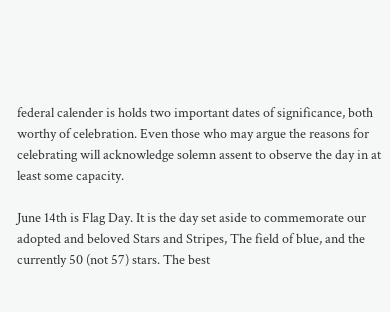federal calender is holds two important dates of significance, both worthy of celebration. Even those who may argue the reasons for celebrating will acknowledge solemn assent to observe the day in at least some capacity.

June 14th is Flag Day. It is the day set aside to commemorate our adopted and beloved Stars and Stripes, The field of blue, and the currently 50 (not 57) stars. The best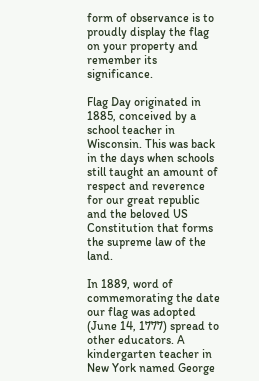form of observance is to proudly display the flag on your property and remember its significance.

Flag Day originated in 1885, conceived by a school teacher in Wisconsin. This was back in the days when schools still taught an amount of respect and reverence for our great republic and the beloved US Constitution that forms the supreme law of the land.

In 1889, word of commemorating the date our flag was adopted (June 14, 1777) spread to other educators. A kindergarten teacher in New York named George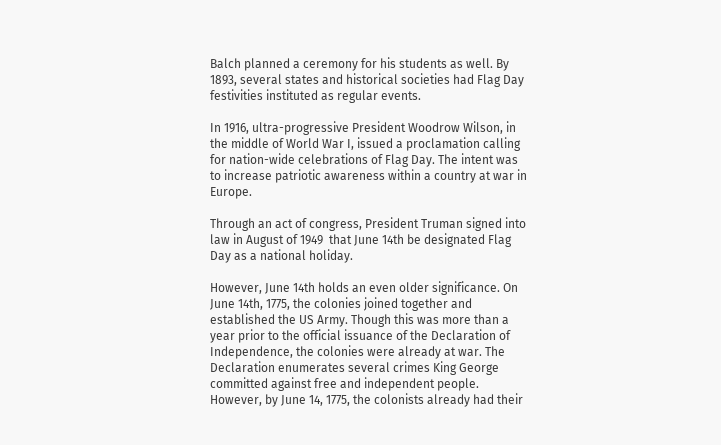Balch planned a ceremony for his students as well. By 1893, several states and historical societies had Flag Day festivities instituted as regular events.

In 1916, ultra-progressive President Woodrow Wilson, in the middle of World War I, issued a proclamation calling for nation-wide celebrations of Flag Day. The intent was to increase patriotic awareness within a country at war in Europe.

Through an act of congress, President Truman signed into law in August of 1949  that June 14th be designated Flag Day as a national holiday.

However, June 14th holds an even older significance. On June 14th, 1775, the colonies joined together and established the US Army. Though this was more than a year prior to the official issuance of the Declaration of Independence, the colonies were already at war. The Declaration enumerates several crimes King George committed against free and independent people. However, by June 14, 1775, the colonists already had their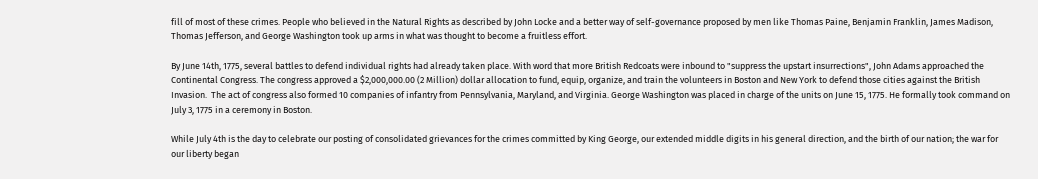fill of most of these crimes. People who believed in the Natural Rights as described by John Locke and a better way of self-governance proposed by men like Thomas Paine, Benjamin Franklin, James Madison, Thomas Jefferson, and George Washington took up arms in what was thought to become a fruitless effort.

By June 14th, 1775, several battles to defend individual rights had already taken place. With word that more British Redcoats were inbound to "suppress the upstart insurrections", John Adams approached the Continental Congress. The congress approved a $2,000,000.00 (2 Million) dollar allocation to fund, equip, organize, and train the volunteers in Boston and New York to defend those cities against the British Invasion.  The act of congress also formed 10 companies of infantry from Pennsylvania, Maryland, and Virginia. George Washington was placed in charge of the units on June 15, 1775. He formally took command on July 3, 1775 in a ceremony in Boston.

While July 4th is the day to celebrate our posting of consolidated grievances for the crimes committed by King George, our extended middle digits in his general direction, and the birth of our nation; the war for our liberty began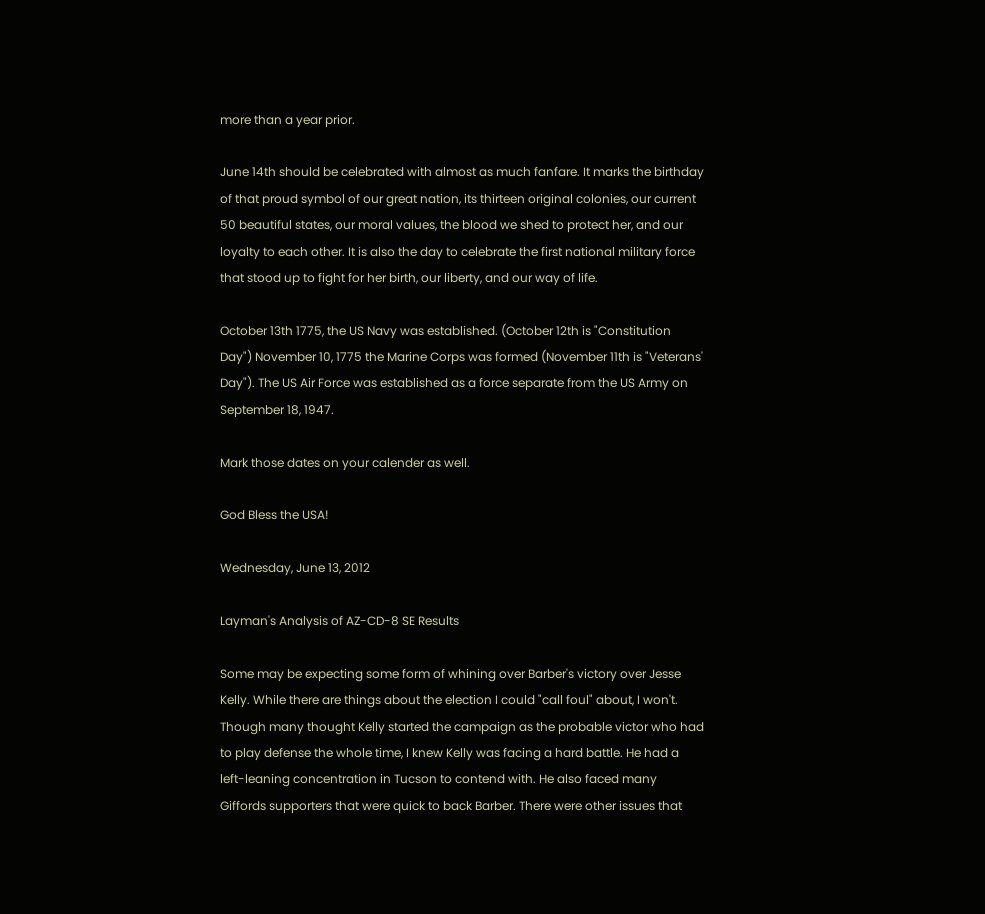more than a year prior.

June 14th should be celebrated with almost as much fanfare. It marks the birthday of that proud symbol of our great nation, its thirteen original colonies, our current 50 beautiful states, our moral values, the blood we shed to protect her, and our loyalty to each other. It is also the day to celebrate the first national military force that stood up to fight for her birth, our liberty, and our way of life.

October 13th 1775, the US Navy was established. (October 12th is "Constitution Day") November 10, 1775 the Marine Corps was formed (November 11th is "Veterans' Day"). The US Air Force was established as a force separate from the US Army on September 18, 1947.

Mark those dates on your calender as well.

God Bless the USA!

Wednesday, June 13, 2012

Layman's Analysis of AZ-CD-8 SE Results

Some may be expecting some form of whining over Barber's victory over Jesse Kelly. While there are things about the election I could "call foul" about, I won't. Though many thought Kelly started the campaign as the probable victor who had to play defense the whole time, I knew Kelly was facing a hard battle. He had a left-leaning concentration in Tucson to contend with. He also faced many Giffords supporters that were quick to back Barber. There were other issues that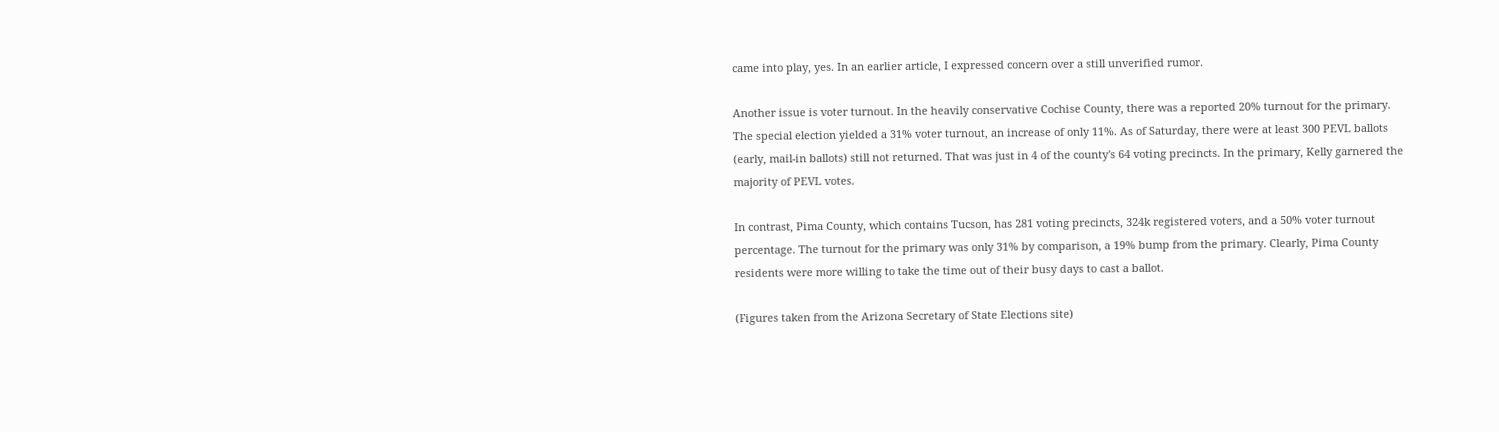came into play, yes. In an earlier article, I expressed concern over a still unverified rumor.

Another issue is voter turnout. In the heavily conservative Cochise County, there was a reported 20% turnout for the primary. The special election yielded a 31% voter turnout, an increase of only 11%. As of Saturday, there were at least 300 PEVL ballots (early, mail-in ballots) still not returned. That was just in 4 of the county's 64 voting precincts. In the primary, Kelly garnered the majority of PEVL votes.

In contrast, Pima County, which contains Tucson, has 281 voting precincts, 324k registered voters, and a 50% voter turnout percentage. The turnout for the primary was only 31% by comparison, a 19% bump from the primary. Clearly, Pima County residents were more willing to take the time out of their busy days to cast a ballot.

(Figures taken from the Arizona Secretary of State Elections site)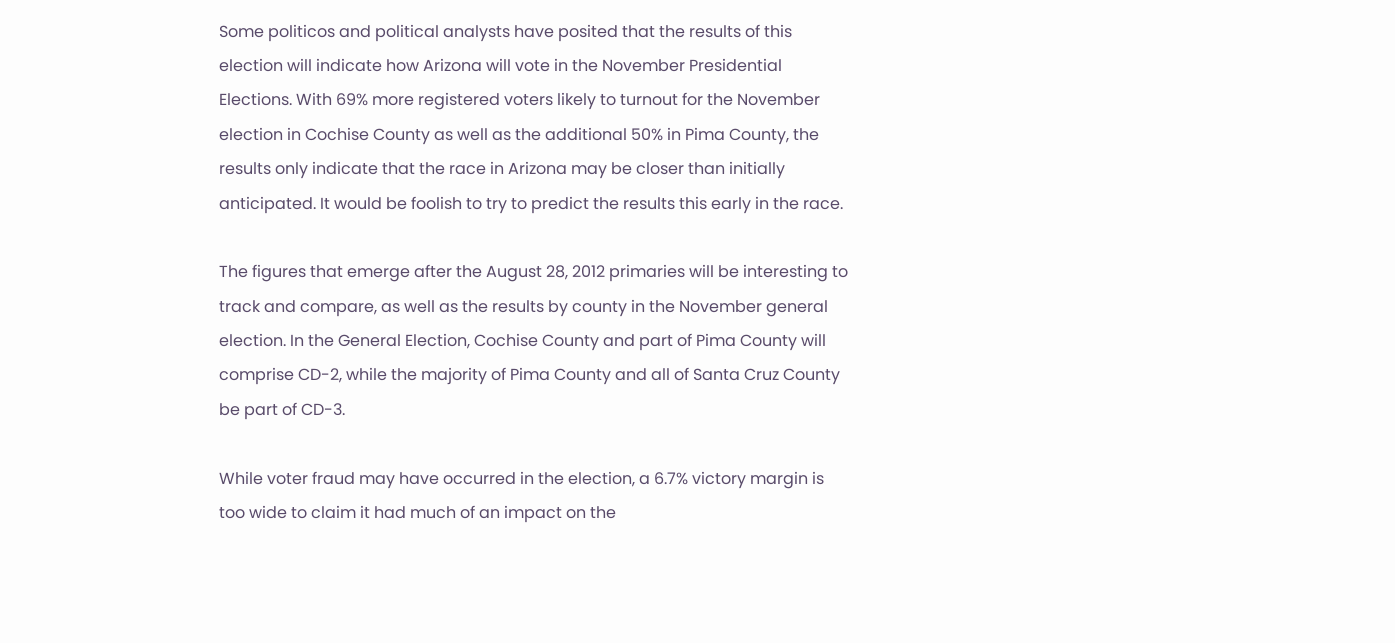Some politicos and political analysts have posited that the results of this election will indicate how Arizona will vote in the November Presidential Elections. With 69% more registered voters likely to turnout for the November election in Cochise County as well as the additional 50% in Pima County, the results only indicate that the race in Arizona may be closer than initially anticipated. It would be foolish to try to predict the results this early in the race.

The figures that emerge after the August 28, 2012 primaries will be interesting to track and compare, as well as the results by county in the November general election. In the General Election, Cochise County and part of Pima County will comprise CD-2, while the majority of Pima County and all of Santa Cruz County be part of CD-3.

While voter fraud may have occurred in the election, a 6.7% victory margin is too wide to claim it had much of an impact on the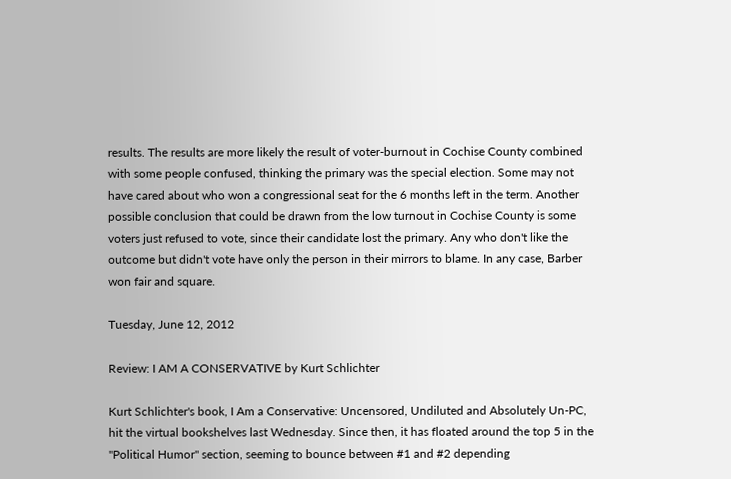results. The results are more likely the result of voter-burnout in Cochise County combined with some people confused, thinking the primary was the special election. Some may not have cared about who won a congressional seat for the 6 months left in the term. Another possible conclusion that could be drawn from the low turnout in Cochise County is some voters just refused to vote, since their candidate lost the primary. Any who don't like the outcome but didn't vote have only the person in their mirrors to blame. In any case, Barber won fair and square.

Tuesday, June 12, 2012

Review: I AM A CONSERVATIVE by Kurt Schlichter

Kurt Schlichter's book, I Am a Conservative: Uncensored, Undiluted and Absolutely Un-PC, hit the virtual bookshelves last Wednesday. Since then, it has floated around the top 5 in the "Political Humor" section, seeming to bounce between #1 and #2 depending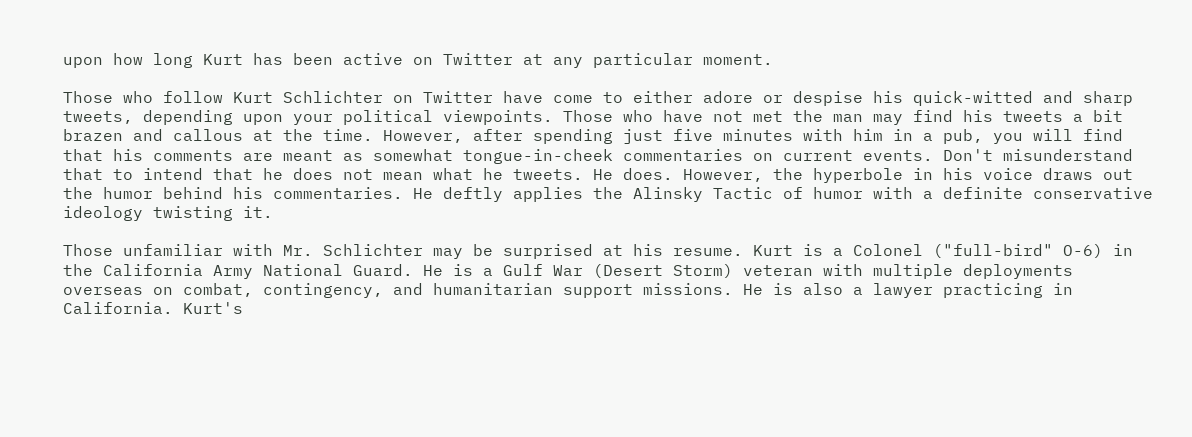upon how long Kurt has been active on Twitter at any particular moment.

Those who follow Kurt Schlichter on Twitter have come to either adore or despise his quick-witted and sharp tweets, depending upon your political viewpoints. Those who have not met the man may find his tweets a bit brazen and callous at the time. However, after spending just five minutes with him in a pub, you will find that his comments are meant as somewhat tongue-in-cheek commentaries on current events. Don't misunderstand that to intend that he does not mean what he tweets. He does. However, the hyperbole in his voice draws out the humor behind his commentaries. He deftly applies the Alinsky Tactic of humor with a definite conservative ideology twisting it.

Those unfamiliar with Mr. Schlichter may be surprised at his resume. Kurt is a Colonel ("full-bird" O-6) in the California Army National Guard. He is a Gulf War (Desert Storm) veteran with multiple deployments overseas on combat, contingency, and humanitarian support missions. He is also a lawyer practicing in California. Kurt's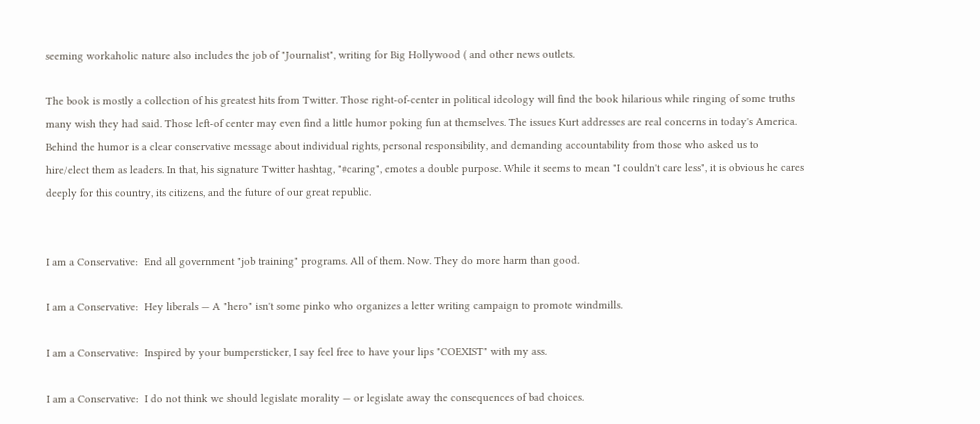seeming workaholic nature also includes the job of "Journalist", writing for Big Hollywood ( and other news outlets.

The book is mostly a collection of his greatest hits from Twitter. Those right-of-center in political ideology will find the book hilarious while ringing of some truths many wish they had said. Those left-of center may even find a little humor poking fun at themselves. The issues Kurt addresses are real concerns in today's America. Behind the humor is a clear conservative message about individual rights, personal responsibility, and demanding accountability from those who asked us to hire/elect them as leaders. In that, his signature Twitter hashtag, "#caring", emotes a double purpose. While it seems to mean "I couldn't care less", it is obvious he cares deeply for this country, its citizens, and the future of our great republic.


I am a Conservative:  End all government "job training" programs. All of them. Now. They do more harm than good.

I am a Conservative:  Hey liberals — A "hero" isn't some pinko who organizes a letter writing campaign to promote windmills.

I am a Conservative:  Inspired by your bumpersticker, I say feel free to have your lips "COEXIST" with my ass.

I am a Conservative:  I do not think we should legislate morality — or legislate away the consequences of bad choices.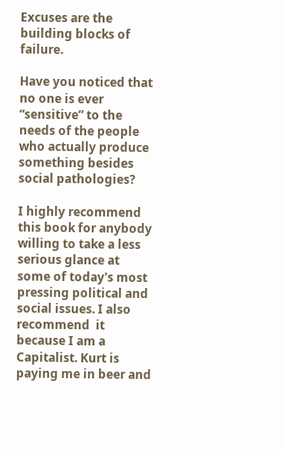Excuses are the building blocks of failure.

Have you noticed that no one is ever “sensitive” to the needs of the people who actually produce something besides social pathologies?

I highly recommend this book for anybody willing to take a less serious glance at some of today's most pressing political and social issues. I also recommend  it because I am a Capitalist. Kurt is paying me in beer and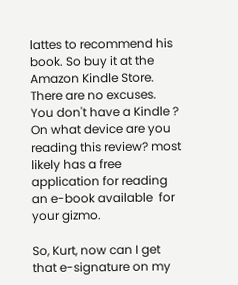lattes to recommend his book. So buy it at the Amazon Kindle Store. There are no excuses. You don't have a Kindle ? On what device are you reading this review? most likely has a free application for reading an e-book available  for your gizmo.

So, Kurt, now can I get that e-signature on my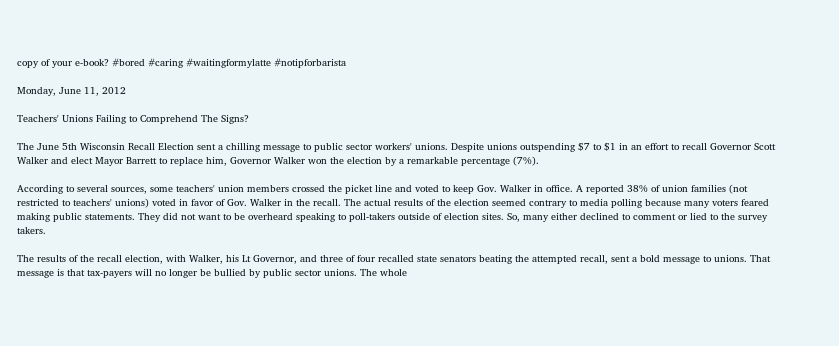copy of your e-book? #bored #caring #waitingformylatte #notipforbarista

Monday, June 11, 2012

Teachers' Unions Failing to Comprehend The Signs?

The June 5th Wisconsin Recall Election sent a chilling message to public sector workers' unions. Despite unions outspending $7 to $1 in an effort to recall Governor Scott Walker and elect Mayor Barrett to replace him, Governor Walker won the election by a remarkable percentage (7%).

According to several sources, some teachers' union members crossed the picket line and voted to keep Gov. Walker in office. A reported 38% of union families (not restricted to teachers' unions) voted in favor of Gov. Walker in the recall. The actual results of the election seemed contrary to media polling because many voters feared making public statements. They did not want to be overheard speaking to poll-takers outside of election sites. So, many either declined to comment or lied to the survey takers.

The results of the recall election, with Walker, his Lt Governor, and three of four recalled state senators beating the attempted recall, sent a bold message to unions. That message is that tax-payers will no longer be bullied by public sector unions. The whole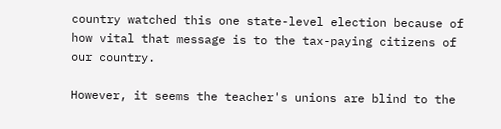country watched this one state-level election because of how vital that message is to the tax-paying citizens of  our country.

However, it seems the teacher's unions are blind to the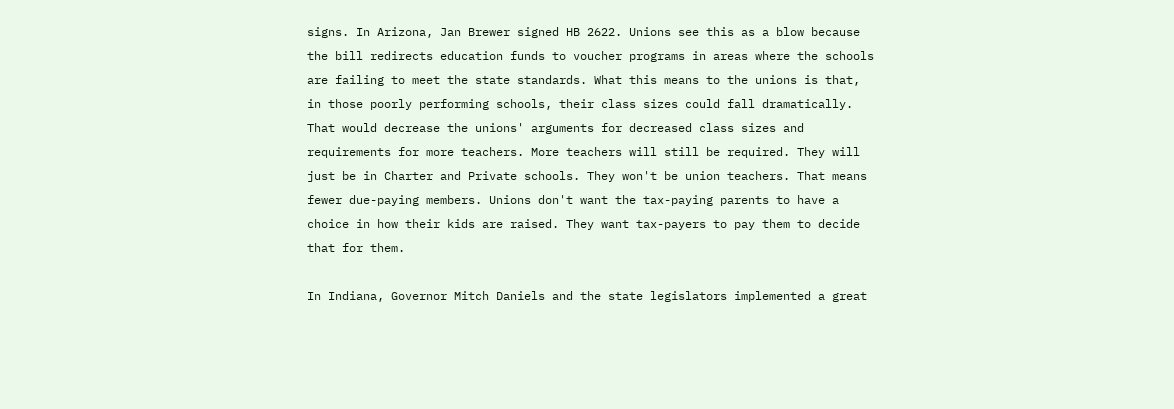signs. In Arizona, Jan Brewer signed HB 2622. Unions see this as a blow because the bill redirects education funds to voucher programs in areas where the schools are failing to meet the state standards. What this means to the unions is that, in those poorly performing schools, their class sizes could fall dramatically. That would decrease the unions' arguments for decreased class sizes and requirements for more teachers. More teachers will still be required. They will just be in Charter and Private schools. They won't be union teachers. That means fewer due-paying members. Unions don't want the tax-paying parents to have a choice in how their kids are raised. They want tax-payers to pay them to decide that for them.

In Indiana, Governor Mitch Daniels and the state legislators implemented a great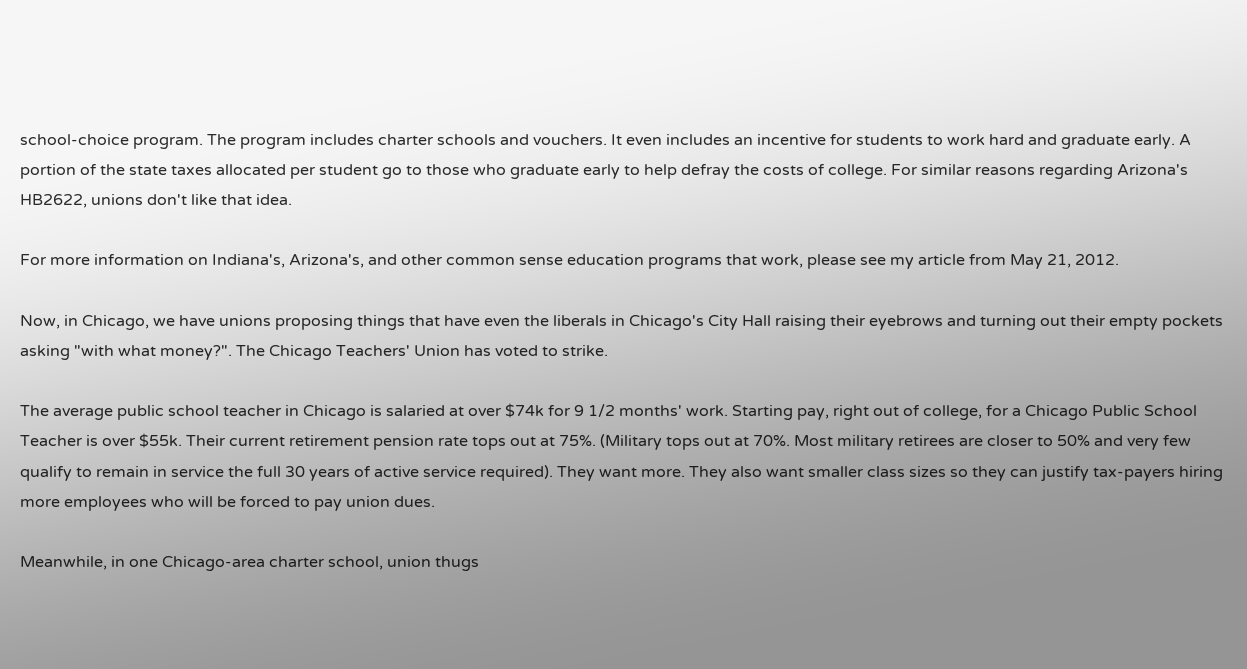school-choice program. The program includes charter schools and vouchers. It even includes an incentive for students to work hard and graduate early. A portion of the state taxes allocated per student go to those who graduate early to help defray the costs of college. For similar reasons regarding Arizona's HB2622, unions don't like that idea.

For more information on Indiana's, Arizona's, and other common sense education programs that work, please see my article from May 21, 2012.

Now, in Chicago, we have unions proposing things that have even the liberals in Chicago's City Hall raising their eyebrows and turning out their empty pockets asking "with what money?". The Chicago Teachers' Union has voted to strike.

The average public school teacher in Chicago is salaried at over $74k for 9 1/2 months' work. Starting pay, right out of college, for a Chicago Public School Teacher is over $55k. Their current retirement pension rate tops out at 75%. (Military tops out at 70%. Most military retirees are closer to 50% and very few qualify to remain in service the full 30 years of active service required). They want more. They also want smaller class sizes so they can justify tax-payers hiring more employees who will be forced to pay union dues.

Meanwhile, in one Chicago-area charter school, union thugs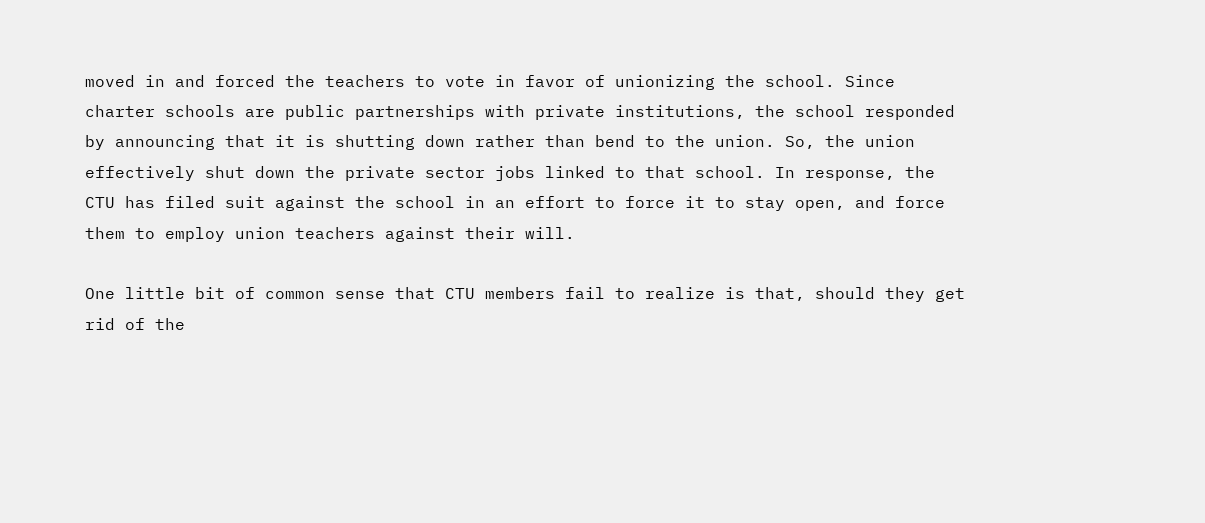moved in and forced the teachers to vote in favor of unionizing the school. Since charter schools are public partnerships with private institutions, the school responded by announcing that it is shutting down rather than bend to the union. So, the union effectively shut down the private sector jobs linked to that school. In response, the CTU has filed suit against the school in an effort to force it to stay open, and force them to employ union teachers against their will.

One little bit of common sense that CTU members fail to realize is that, should they get rid of the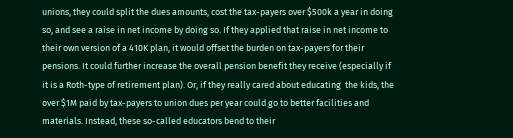unions, they could split the dues amounts, cost the tax-payers over $500k a year in doing so, and see a raise in net income by doing so. If they applied that raise in net income to their own version of a 410K plan, it would offset the burden on tax-payers for their pensions. It could further increase the overall pension benefit they receive (especially if it is a Roth-type of retirement plan). Or, if they really cared about educating  the kids, the over $1M paid by tax-payers to union dues per year could go to better facilities and materials. Instead, these so-called educators bend to their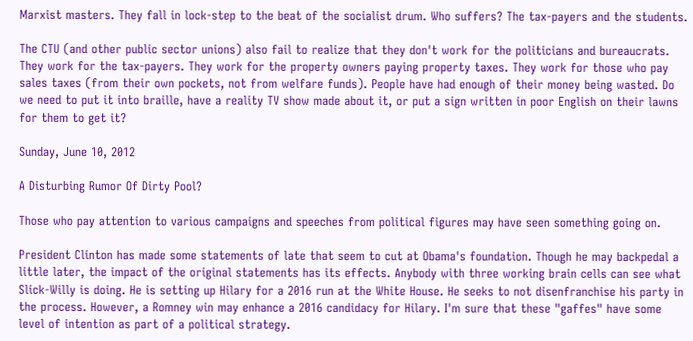Marxist masters. They fall in lock-step to the beat of the socialist drum. Who suffers? The tax-payers and the students.

The CTU (and other public sector unions) also fail to realize that they don't work for the politicians and bureaucrats. They work for the tax-payers. They work for the property owners paying property taxes. They work for those who pay sales taxes (from their own pockets, not from welfare funds). People have had enough of their money being wasted. Do we need to put it into braille, have a reality TV show made about it, or put a sign written in poor English on their lawns for them to get it?

Sunday, June 10, 2012

A Disturbing Rumor Of Dirty Pool?

Those who pay attention to various campaigns and speeches from political figures may have seen something going on.

President Clinton has made some statements of late that seem to cut at Obama's foundation. Though he may backpedal a little later, the impact of the original statements has its effects. Anybody with three working brain cells can see what Slick-Willy is doing. He is setting up Hilary for a 2016 run at the White House. He seeks to not disenfranchise his party in the process. However, a Romney win may enhance a 2016 candidacy for Hilary. I'm sure that these "gaffes" have some level of intention as part of a political strategy.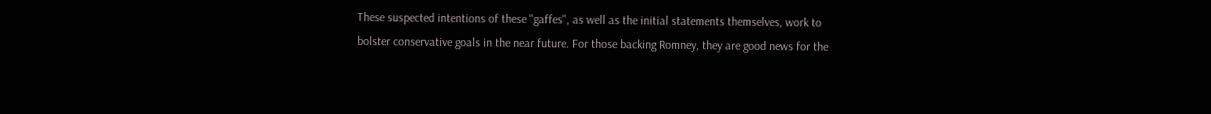These suspected intentions of these "gaffes", as well as the initial statements themselves, work to bolster conservative goals in the near future. For those backing Romney, they are good news for the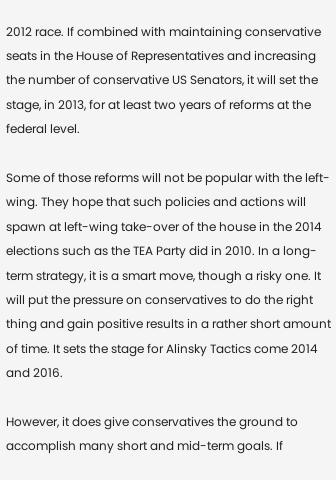2012 race. If combined with maintaining conservative seats in the House of Representatives and increasing the number of conservative US Senators, it will set the stage, in 2013, for at least two years of reforms at the federal level.

Some of those reforms will not be popular with the left-wing. They hope that such policies and actions will spawn at left-wing take-over of the house in the 2014 elections such as the TEA Party did in 2010. In a long-term strategy, it is a smart move, though a risky one. It will put the pressure on conservatives to do the right thing and gain positive results in a rather short amount of time. It sets the stage for Alinsky Tactics come 2014 and 2016.

However, it does give conservatives the ground to accomplish many short and mid-term goals. If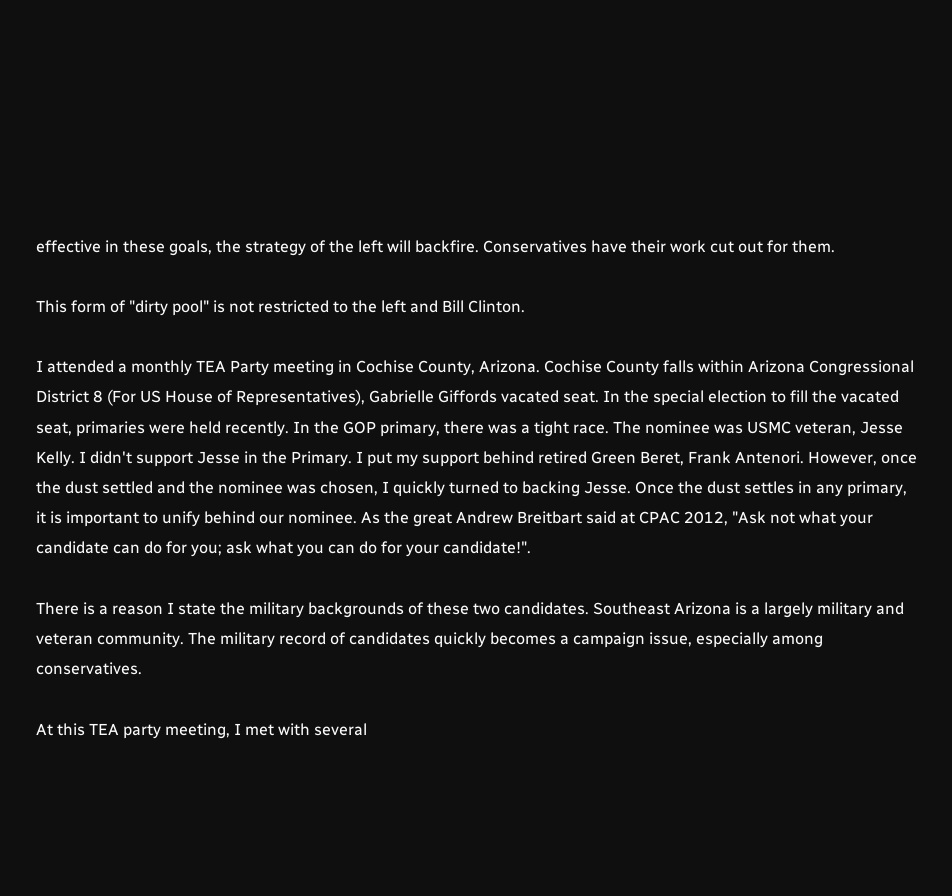effective in these goals, the strategy of the left will backfire. Conservatives have their work cut out for them.

This form of "dirty pool" is not restricted to the left and Bill Clinton.

I attended a monthly TEA Party meeting in Cochise County, Arizona. Cochise County falls within Arizona Congressional District 8 (For US House of Representatives), Gabrielle Giffords vacated seat. In the special election to fill the vacated seat, primaries were held recently. In the GOP primary, there was a tight race. The nominee was USMC veteran, Jesse Kelly. I didn't support Jesse in the Primary. I put my support behind retired Green Beret, Frank Antenori. However, once the dust settled and the nominee was chosen, I quickly turned to backing Jesse. Once the dust settles in any primary, it is important to unify behind our nominee. As the great Andrew Breitbart said at CPAC 2012, "Ask not what your candidate can do for you; ask what you can do for your candidate!".

There is a reason I state the military backgrounds of these two candidates. Southeast Arizona is a largely military and veteran community. The military record of candidates quickly becomes a campaign issue, especially among conservatives.

At this TEA party meeting, I met with several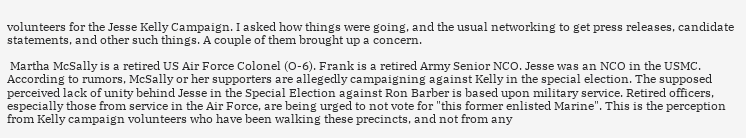volunteers for the Jesse Kelly Campaign. I asked how things were going, and the usual networking to get press releases, candidate statements, and other such things. A couple of them brought up a concern.

 Martha McSally is a retired US Air Force Colonel (O-6). Frank is a retired Army Senior NCO. Jesse was an NCO in the USMC. According to rumors, McSally or her supporters are allegedly campaigning against Kelly in the special election. The supposed perceived lack of unity behind Jesse in the Special Election against Ron Barber is based upon military service. Retired officers, especially those from service in the Air Force, are being urged to not vote for "this former enlisted Marine". This is the perception from Kelly campaign volunteers who have been walking these precincts, and not from any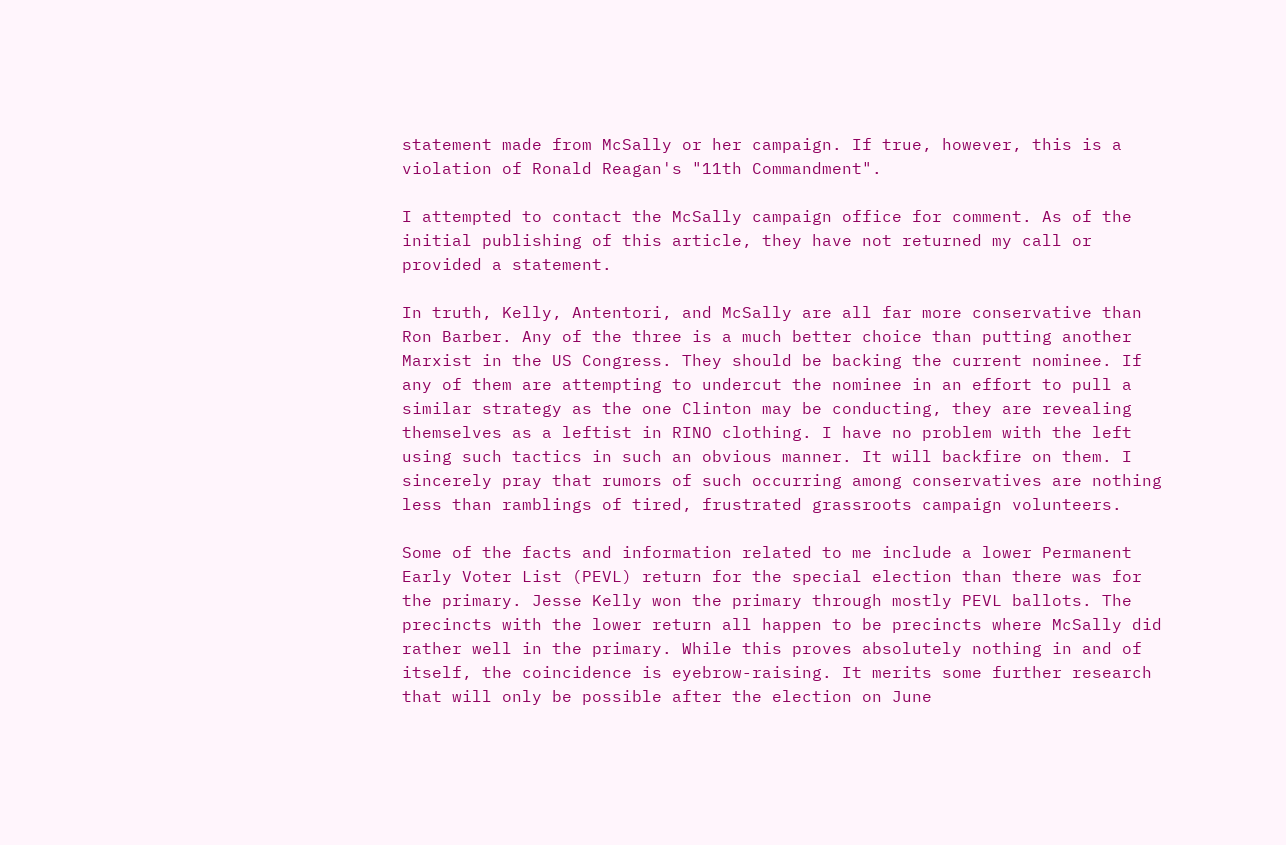statement made from McSally or her campaign. If true, however, this is a violation of Ronald Reagan's "11th Commandment".

I attempted to contact the McSally campaign office for comment. As of the initial publishing of this article, they have not returned my call or provided a statement.

In truth, Kelly, Antentori, and McSally are all far more conservative than Ron Barber. Any of the three is a much better choice than putting another Marxist in the US Congress. They should be backing the current nominee. If any of them are attempting to undercut the nominee in an effort to pull a similar strategy as the one Clinton may be conducting, they are revealing themselves as a leftist in RINO clothing. I have no problem with the left using such tactics in such an obvious manner. It will backfire on them. I sincerely pray that rumors of such occurring among conservatives are nothing less than ramblings of tired, frustrated grassroots campaign volunteers.

Some of the facts and information related to me include a lower Permanent Early Voter List (PEVL) return for the special election than there was for the primary. Jesse Kelly won the primary through mostly PEVL ballots. The precincts with the lower return all happen to be precincts where McSally did rather well in the primary. While this proves absolutely nothing in and of itself, the coincidence is eyebrow-raising. It merits some further research that will only be possible after the election on June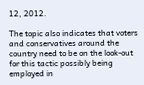12, 2012.

The topic also indicates that voters and conservatives around the country need to be on the look-out for this tactic possibly being employed in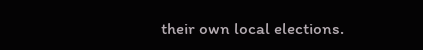their own local elections.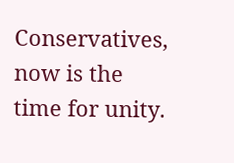Conservatives, now is the time for unity.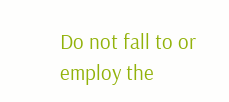Do not fall to or employ the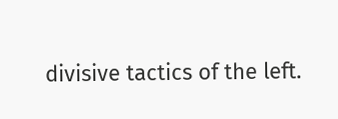divisive tactics of the left.